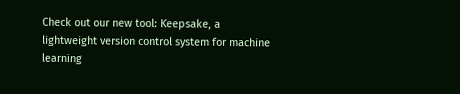Check out our new tool: Keepsake, a lightweight version control system for machine learning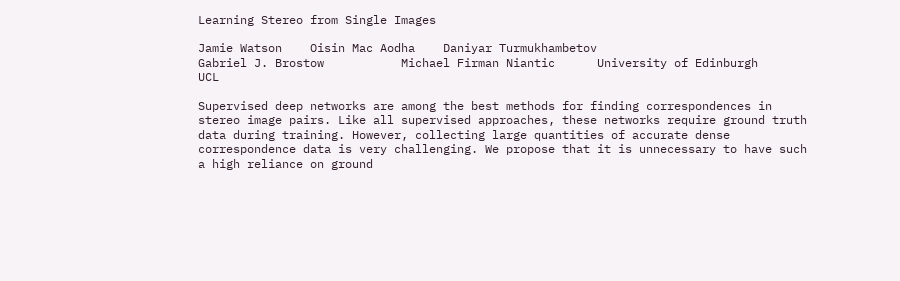Learning Stereo from Single Images

Jamie Watson    Oisin Mac Aodha    Daniyar Turmukhambetov
Gabriel J. Brostow           Michael Firman Niantic      University of Edinburgh      UCL

Supervised deep networks are among the best methods for finding correspondences in stereo image pairs. Like all supervised approaches, these networks require ground truth data during training. However, collecting large quantities of accurate dense correspondence data is very challenging. We propose that it is unnecessary to have such a high reliance on ground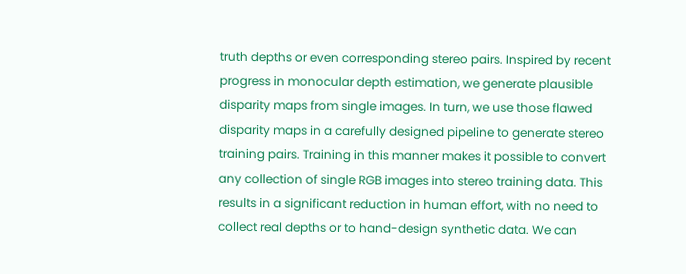truth depths or even corresponding stereo pairs. Inspired by recent progress in monocular depth estimation, we generate plausible disparity maps from single images. In turn, we use those flawed disparity maps in a carefully designed pipeline to generate stereo training pairs. Training in this manner makes it possible to convert any collection of single RGB images into stereo training data. This results in a significant reduction in human effort, with no need to collect real depths or to hand-design synthetic data. We can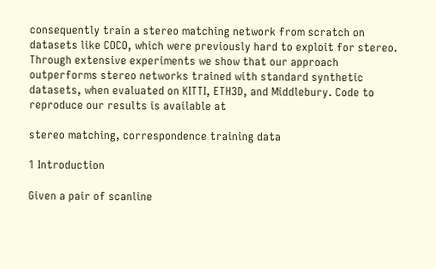consequently train a stereo matching network from scratch on datasets like COCO, which were previously hard to exploit for stereo. Through extensive experiments we show that our approach outperforms stereo networks trained with standard synthetic datasets, when evaluated on KITTI, ETH3D, and Middlebury. Code to reproduce our results is available at

stereo matching, correspondence training data

1 Introduction

Given a pair of scanline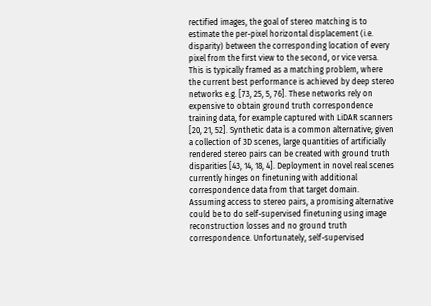rectified images, the goal of stereo matching is to estimate the per-pixel horizontal displacement (i.e. disparity) between the corresponding location of every pixel from the first view to the second, or vice versa. This is typically framed as a matching problem, where the current best performance is achieved by deep stereo networks e.g. [73, 25, 5, 76]. These networks rely on expensive to obtain ground truth correspondence training data, for example captured with LiDAR scanners [20, 21, 52]. Synthetic data is a common alternative; given a collection of 3D scenes, large quantities of artificially rendered stereo pairs can be created with ground truth disparities [43, 14, 18, 4]. Deployment in novel real scenes currently hinges on finetuning with additional correspondence data from that target domain. Assuming access to stereo pairs, a promising alternative could be to do self-supervised finetuning using image reconstruction losses and no ground truth correspondence. Unfortunately, self-supervised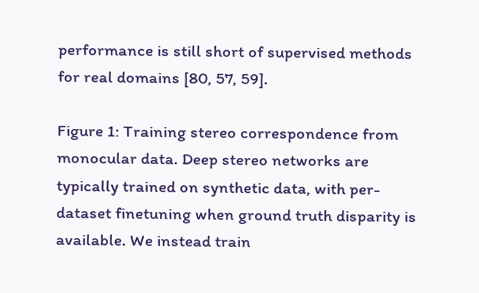performance is still short of supervised methods for real domains [80, 57, 59].

Figure 1: Training stereo correspondence from monocular data. Deep stereo networks are typically trained on synthetic data, with per-dataset finetuning when ground truth disparity is available. We instead train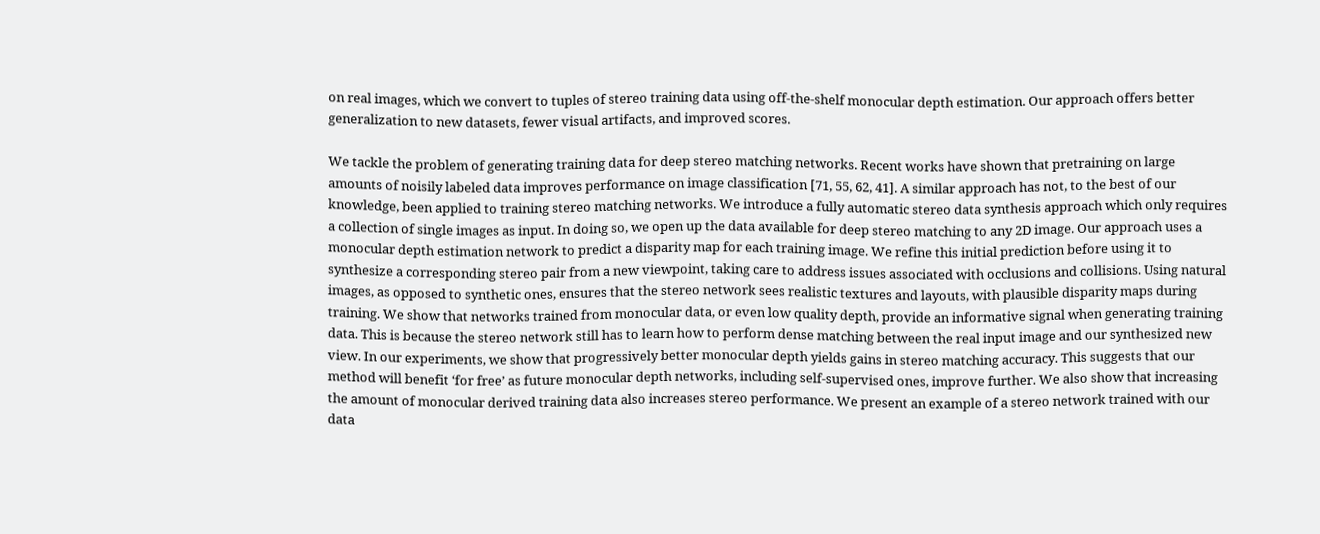on real images, which we convert to tuples of stereo training data using off-the-shelf monocular depth estimation. Our approach offers better generalization to new datasets, fewer visual artifacts, and improved scores.

We tackle the problem of generating training data for deep stereo matching networks. Recent works have shown that pretraining on large amounts of noisily labeled data improves performance on image classification [71, 55, 62, 41]. A similar approach has not, to the best of our knowledge, been applied to training stereo matching networks. We introduce a fully automatic stereo data synthesis approach which only requires a collection of single images as input. In doing so, we open up the data available for deep stereo matching to any 2D image. Our approach uses a monocular depth estimation network to predict a disparity map for each training image. We refine this initial prediction before using it to synthesize a corresponding stereo pair from a new viewpoint, taking care to address issues associated with occlusions and collisions. Using natural images, as opposed to synthetic ones, ensures that the stereo network sees realistic textures and layouts, with plausible disparity maps during training. We show that networks trained from monocular data, or even low quality depth, provide an informative signal when generating training data. This is because the stereo network still has to learn how to perform dense matching between the real input image and our synthesized new view. In our experiments, we show that progressively better monocular depth yields gains in stereo matching accuracy. This suggests that our method will benefit ‘for free’ as future monocular depth networks, including self-supervised ones, improve further. We also show that increasing the amount of monocular derived training data also increases stereo performance. We present an example of a stereo network trained with our data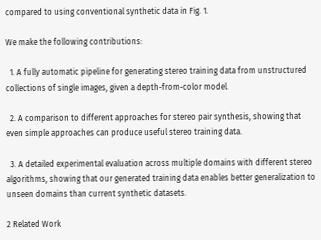compared to using conventional synthetic data in Fig. 1.

We make the following contributions:

  1. A fully automatic pipeline for generating stereo training data from unstructured collections of single images, given a depth-from-color model.

  2. A comparison to different approaches for stereo pair synthesis, showing that even simple approaches can produce useful stereo training data.

  3. A detailed experimental evaluation across multiple domains with different stereo algorithms, showing that our generated training data enables better generalization to unseen domains than current synthetic datasets.

2 Related Work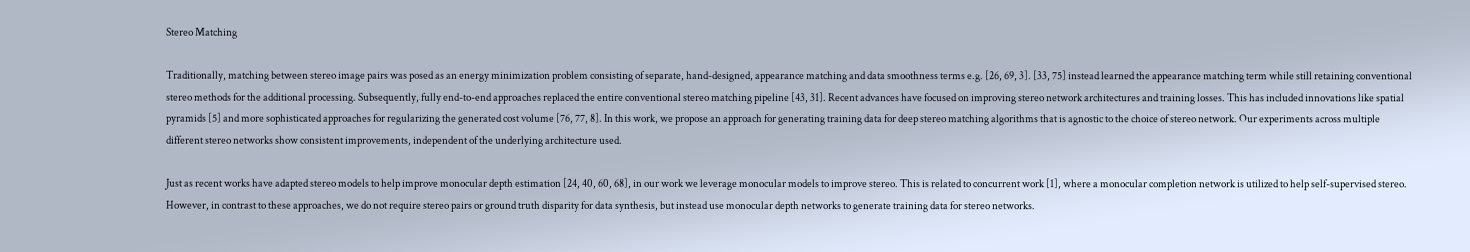Stereo Matching

Traditionally, matching between stereo image pairs was posed as an energy minimization problem consisting of separate, hand-designed, appearance matching and data smoothness terms e.g. [26, 69, 3]. [33, 75] instead learned the appearance matching term while still retaining conventional stereo methods for the additional processing. Subsequently, fully end-to-end approaches replaced the entire conventional stereo matching pipeline [43, 31]. Recent advances have focused on improving stereo network architectures and training losses. This has included innovations like spatial pyramids [5] and more sophisticated approaches for regularizing the generated cost volume [76, 77, 8]. In this work, we propose an approach for generating training data for deep stereo matching algorithms that is agnostic to the choice of stereo network. Our experiments across multiple different stereo networks show consistent improvements, independent of the underlying architecture used.

Just as recent works have adapted stereo models to help improve monocular depth estimation [24, 40, 60, 68], in our work we leverage monocular models to improve stereo. This is related to concurrent work [1], where a monocular completion network is utilized to help self-supervised stereo. However, in contrast to these approaches, we do not require stereo pairs or ground truth disparity for data synthesis, but instead use monocular depth networks to generate training data for stereo networks.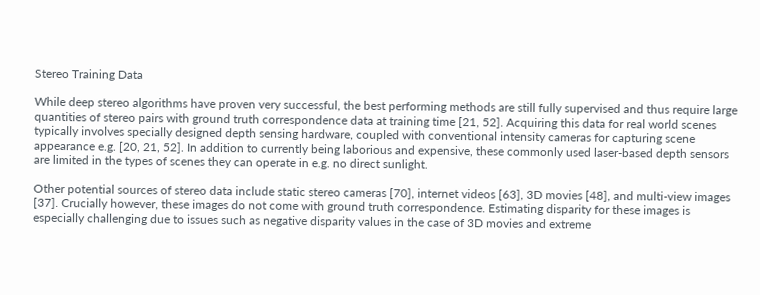Stereo Training Data

While deep stereo algorithms have proven very successful, the best performing methods are still fully supervised and thus require large quantities of stereo pairs with ground truth correspondence data at training time [21, 52]. Acquiring this data for real world scenes typically involves specially designed depth sensing hardware, coupled with conventional intensity cameras for capturing scene appearance e.g. [20, 21, 52]. In addition to currently being laborious and expensive, these commonly used laser-based depth sensors are limited in the types of scenes they can operate in e.g. no direct sunlight.

Other potential sources of stereo data include static stereo cameras [70], internet videos [63], 3D movies [48], and multi-view images [37]. Crucially however, these images do not come with ground truth correspondence. Estimating disparity for these images is especially challenging due to issues such as negative disparity values in the case of 3D movies and extreme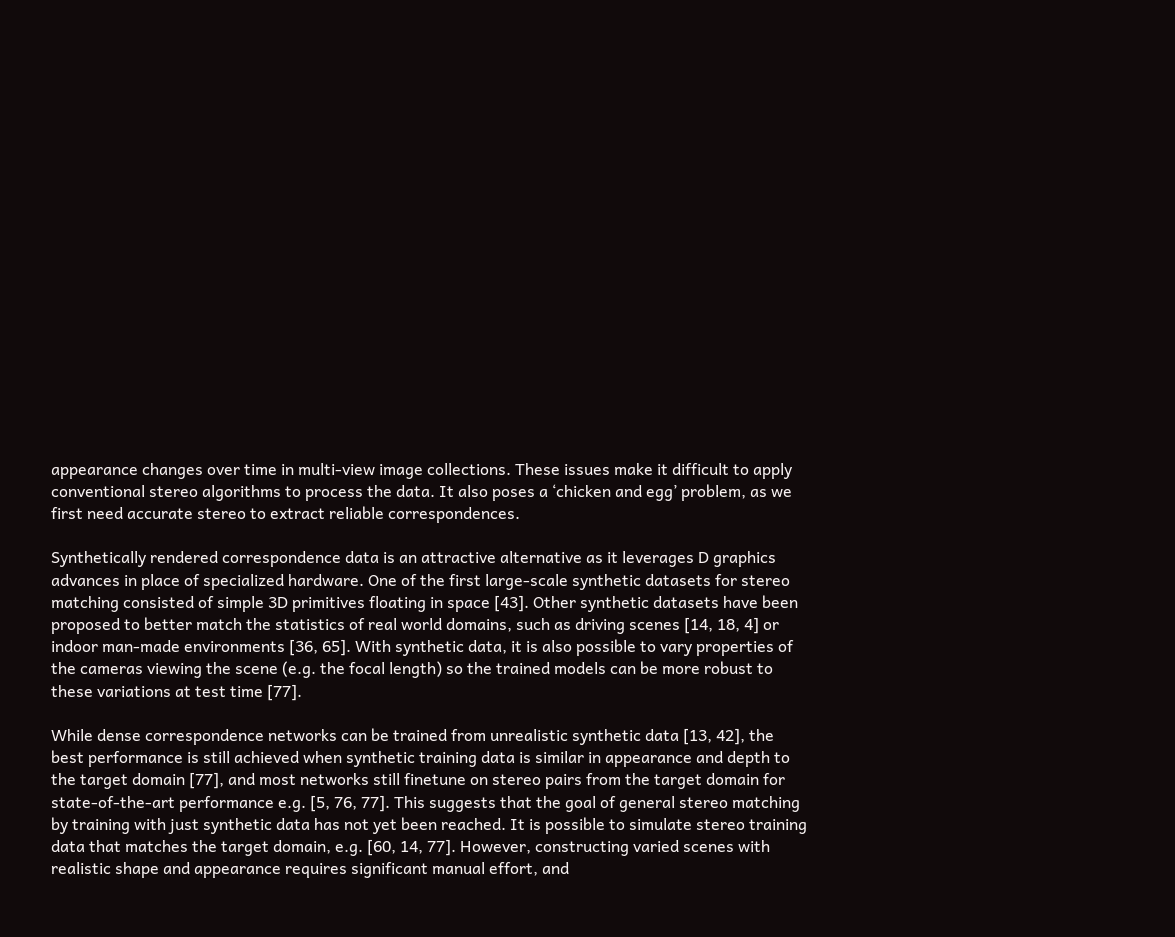appearance changes over time in multi-view image collections. These issues make it difficult to apply conventional stereo algorithms to process the data. It also poses a ‘chicken and egg’ problem, as we first need accurate stereo to extract reliable correspondences.

Synthetically rendered correspondence data is an attractive alternative as it leverages D graphics advances in place of specialized hardware. One of the first large-scale synthetic datasets for stereo matching consisted of simple 3D primitives floating in space [43]. Other synthetic datasets have been proposed to better match the statistics of real world domains, such as driving scenes [14, 18, 4] or indoor man-made environments [36, 65]. With synthetic data, it is also possible to vary properties of the cameras viewing the scene (e.g. the focal length) so the trained models can be more robust to these variations at test time [77].

While dense correspondence networks can be trained from unrealistic synthetic data [13, 42], the best performance is still achieved when synthetic training data is similar in appearance and depth to the target domain [77], and most networks still finetune on stereo pairs from the target domain for state-of-the-art performance e.g. [5, 76, 77]. This suggests that the goal of general stereo matching by training with just synthetic data has not yet been reached. It is possible to simulate stereo training data that matches the target domain, e.g. [60, 14, 77]. However, constructing varied scenes with realistic shape and appearance requires significant manual effort, and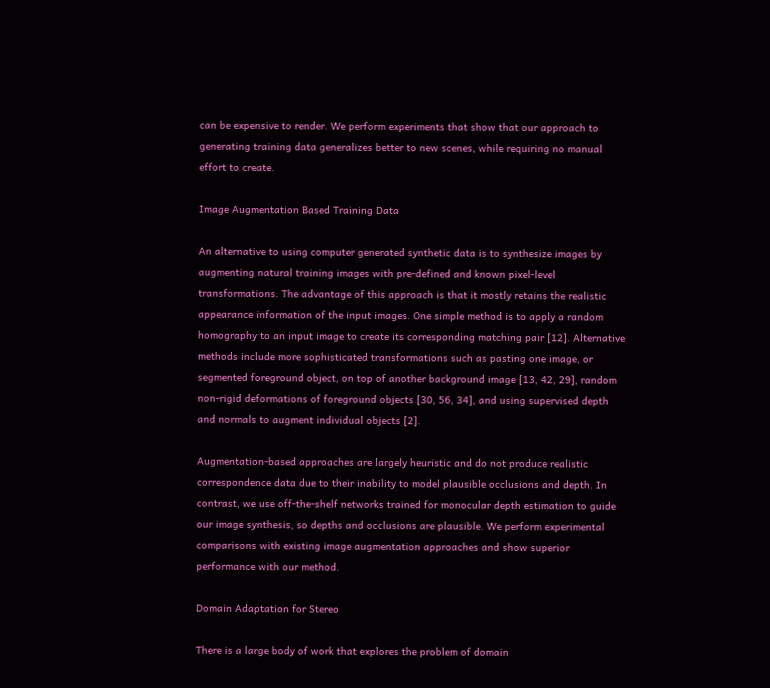can be expensive to render. We perform experiments that show that our approach to generating training data generalizes better to new scenes, while requiring no manual effort to create.

Image Augmentation Based Training Data

An alternative to using computer generated synthetic data is to synthesize images by augmenting natural training images with pre-defined and known pixel-level transformations. The advantage of this approach is that it mostly retains the realistic appearance information of the input images. One simple method is to apply a random homography to an input image to create its corresponding matching pair [12]. Alternative methods include more sophisticated transformations such as pasting one image, or segmented foreground object, on top of another background image [13, 42, 29], random non-rigid deformations of foreground objects [30, 56, 34], and using supervised depth and normals to augment individual objects [2].

Augmentation-based approaches are largely heuristic and do not produce realistic correspondence data due to their inability to model plausible occlusions and depth. In contrast, we use off-the-shelf networks trained for monocular depth estimation to guide our image synthesis, so depths and occlusions are plausible. We perform experimental comparisons with existing image augmentation approaches and show superior performance with our method.

Domain Adaptation for Stereo

There is a large body of work that explores the problem of domain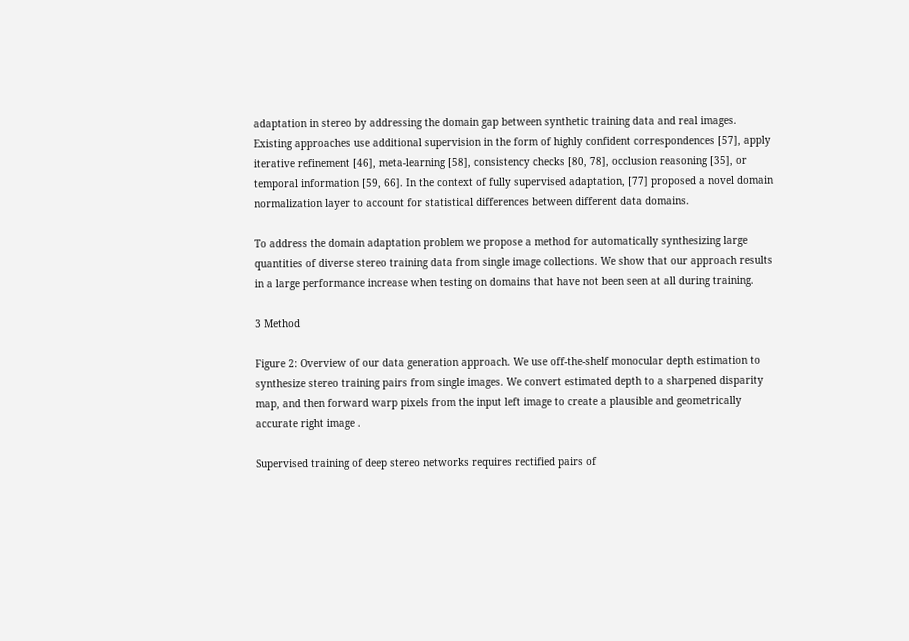adaptation in stereo by addressing the domain gap between synthetic training data and real images. Existing approaches use additional supervision in the form of highly confident correspondences [57], apply iterative refinement [46], meta-learning [58], consistency checks [80, 78], occlusion reasoning [35], or temporal information [59, 66]. In the context of fully supervised adaptation, [77] proposed a novel domain normalization layer to account for statistical differences between different data domains.

To address the domain adaptation problem we propose a method for automatically synthesizing large quantities of diverse stereo training data from single image collections. We show that our approach results in a large performance increase when testing on domains that have not been seen at all during training.

3 Method

Figure 2: Overview of our data generation approach. We use off-the-shelf monocular depth estimation to synthesize stereo training pairs from single images. We convert estimated depth to a sharpened disparity map, and then forward warp pixels from the input left image to create a plausible and geometrically accurate right image .

Supervised training of deep stereo networks requires rectified pairs of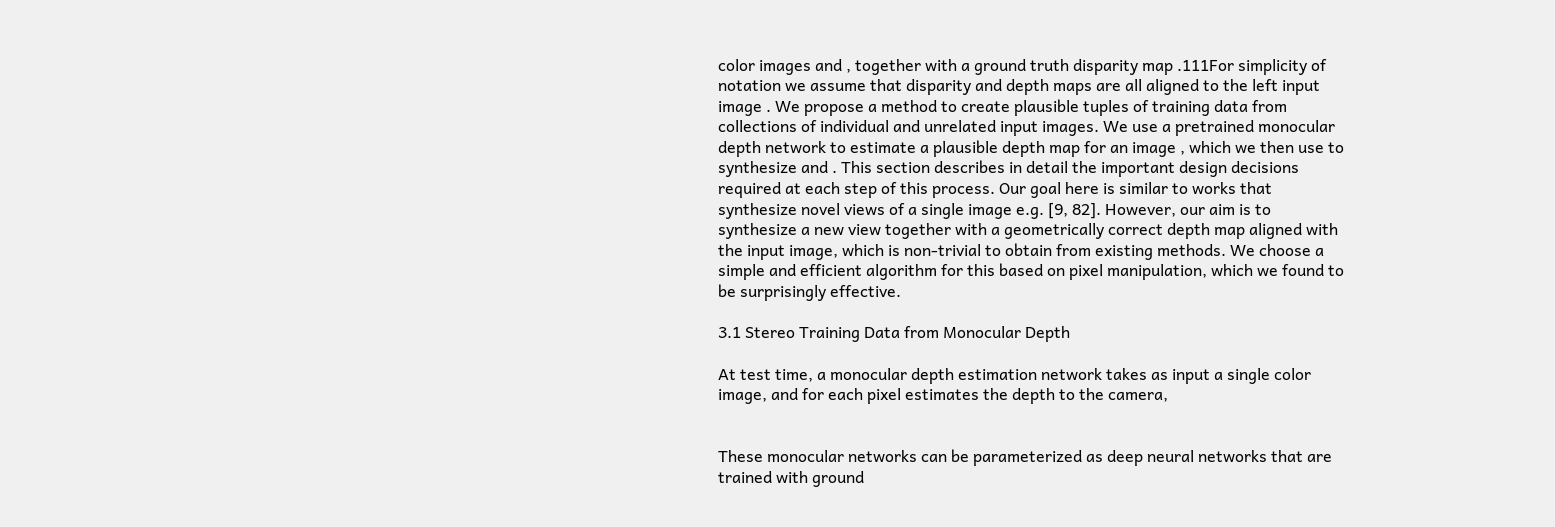color images and , together with a ground truth disparity map .111For simplicity of notation we assume that disparity and depth maps are all aligned to the left input image . We propose a method to create plausible tuples of training data from collections of individual and unrelated input images. We use a pretrained monocular depth network to estimate a plausible depth map for an image , which we then use to synthesize and . This section describes in detail the important design decisions required at each step of this process. Our goal here is similar to works that synthesize novel views of a single image e.g. [9, 82]. However, our aim is to synthesize a new view together with a geometrically correct depth map aligned with the input image, which is non-trivial to obtain from existing methods. We choose a simple and efficient algorithm for this based on pixel manipulation, which we found to be surprisingly effective.

3.1 Stereo Training Data from Monocular Depth

At test time, a monocular depth estimation network takes as input a single color image, and for each pixel estimates the depth to the camera,


These monocular networks can be parameterized as deep neural networks that are trained with ground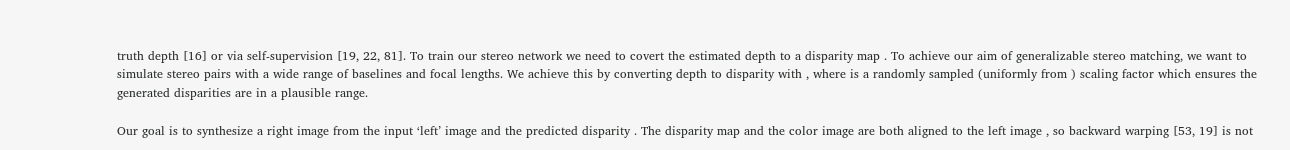truth depth [16] or via self-supervision [19, 22, 81]. To train our stereo network we need to covert the estimated depth to a disparity map . To achieve our aim of generalizable stereo matching, we want to simulate stereo pairs with a wide range of baselines and focal lengths. We achieve this by converting depth to disparity with , where is a randomly sampled (uniformly from ) scaling factor which ensures the generated disparities are in a plausible range.

Our goal is to synthesize a right image from the input ‘left’ image and the predicted disparity . The disparity map and the color image are both aligned to the left image , so backward warping [53, 19] is not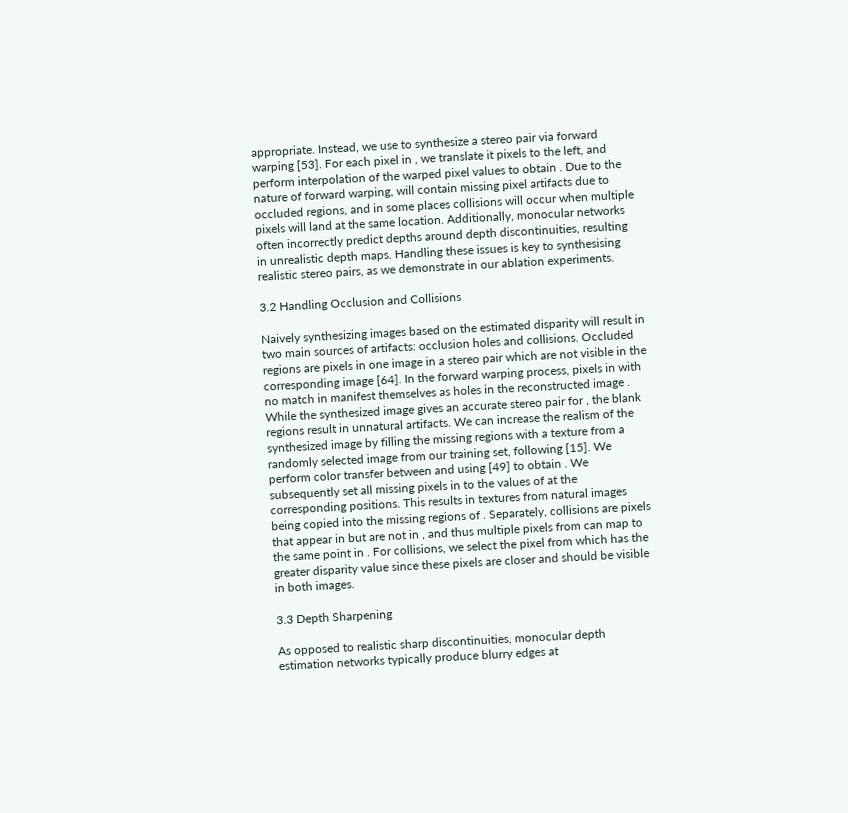appropriate. Instead, we use to synthesize a stereo pair via forward warping [53]. For each pixel in , we translate it pixels to the left, and perform interpolation of the warped pixel values to obtain . Due to the nature of forward warping, will contain missing pixel artifacts due to occluded regions, and in some places collisions will occur when multiple pixels will land at the same location. Additionally, monocular networks often incorrectly predict depths around depth discontinuities, resulting in unrealistic depth maps. Handling these issues is key to synthesising realistic stereo pairs, as we demonstrate in our ablation experiments.

3.2 Handling Occlusion and Collisions

Naively synthesizing images based on the estimated disparity will result in two main sources of artifacts: occlusion holes and collisions. Occluded regions are pixels in one image in a stereo pair which are not visible in the corresponding image [64]. In the forward warping process, pixels in with no match in manifest themselves as holes in the reconstructed image . While the synthesized image gives an accurate stereo pair for , the blank regions result in unnatural artifacts. We can increase the realism of the synthesized image by filling the missing regions with a texture from a randomly selected image from our training set, following [15]. We perform color transfer between and using [49] to obtain . We subsequently set all missing pixels in to the values of at the corresponding positions. This results in textures from natural images being copied into the missing regions of . Separately, collisions are pixels that appear in but are not in , and thus multiple pixels from can map to the same point in . For collisions, we select the pixel from which has the greater disparity value since these pixels are closer and should be visible in both images.

3.3 Depth Sharpening

As opposed to realistic sharp discontinuities, monocular depth estimation networks typically produce blurry edges at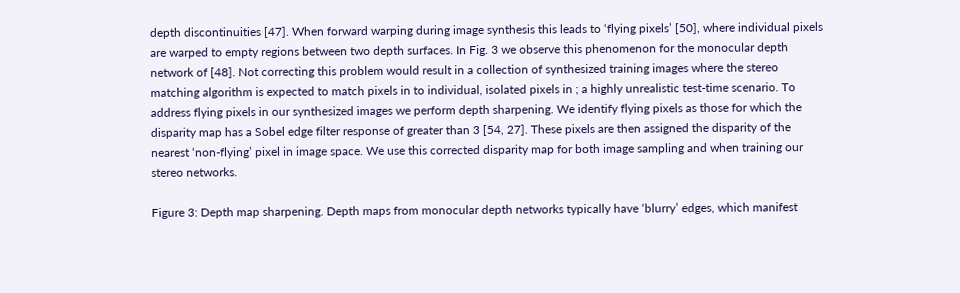depth discontinuities [47]. When forward warping during image synthesis this leads to ‘flying pixels’ [50], where individual pixels are warped to empty regions between two depth surfaces. In Fig. 3 we observe this phenomenon for the monocular depth network of [48]. Not correcting this problem would result in a collection of synthesized training images where the stereo matching algorithm is expected to match pixels in to individual, isolated pixels in ; a highly unrealistic test-time scenario. To address flying pixels in our synthesized images we perform depth sharpening. We identify flying pixels as those for which the disparity map has a Sobel edge filter response of greater than 3 [54, 27]. These pixels are then assigned the disparity of the nearest ‘non-flying’ pixel in image space. We use this corrected disparity map for both image sampling and when training our stereo networks.

Figure 3: Depth map sharpening. Depth maps from monocular depth networks typically have ‘blurry’ edges, which manifest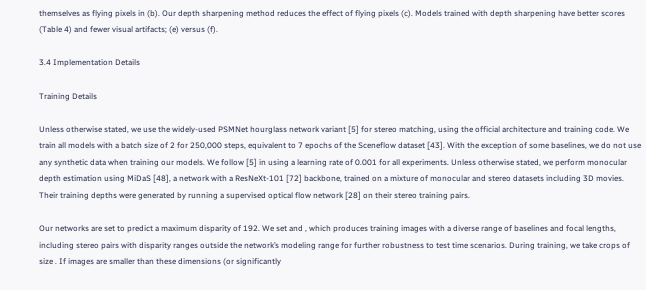themselves as flying pixels in (b). Our depth sharpening method reduces the effect of flying pixels (c). Models trained with depth sharpening have better scores (Table 4) and fewer visual artifacts; (e) versus (f).

3.4 Implementation Details

Training Details

Unless otherwise stated, we use the widely-used PSMNet hourglass network variant [5] for stereo matching, using the official architecture and training code. We train all models with a batch size of 2 for 250,000 steps, equivalent to 7 epochs of the Sceneflow dataset [43]. With the exception of some baselines, we do not use any synthetic data when training our models. We follow [5] in using a learning rate of 0.001 for all experiments. Unless otherwise stated, we perform monocular depth estimation using MiDaS [48], a network with a ResNeXt-101 [72] backbone, trained on a mixture of monocular and stereo datasets including 3D movies. Their training depths were generated by running a supervised optical flow network [28] on their stereo training pairs.

Our networks are set to predict a maximum disparity of 192. We set and , which produces training images with a diverse range of baselines and focal lengths, including stereo pairs with disparity ranges outside the network’s modeling range for further robustness to test time scenarios. During training, we take crops of size . If images are smaller than these dimensions (or significantly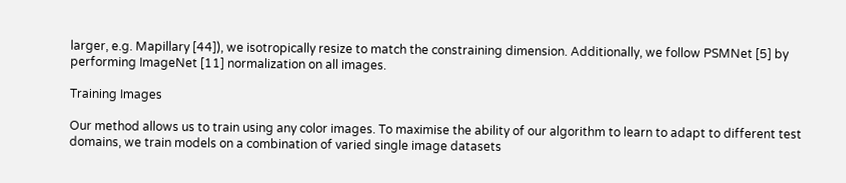larger, e.g. Mapillary [44]), we isotropically resize to match the constraining dimension. Additionally, we follow PSMNet [5] by performing ImageNet [11] normalization on all images.

Training Images

Our method allows us to train using any color images. To maximise the ability of our algorithm to learn to adapt to different test domains, we train models on a combination of varied single image datasets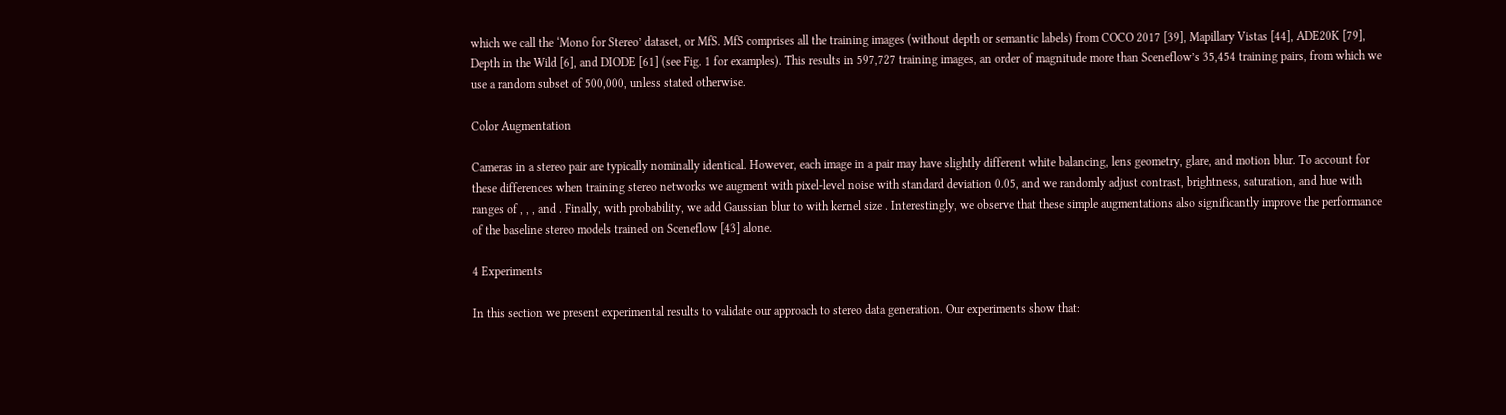which we call the ‘Mono for Stereo’ dataset, or MfS. MfS comprises all the training images (without depth or semantic labels) from COCO 2017 [39], Mapillary Vistas [44], ADE20K [79], Depth in the Wild [6], and DIODE [61] (see Fig. 1 for examples). This results in 597,727 training images, an order of magnitude more than Sceneflow’s 35,454 training pairs, from which we use a random subset of 500,000, unless stated otherwise.

Color Augmentation

Cameras in a stereo pair are typically nominally identical. However, each image in a pair may have slightly different white balancing, lens geometry, glare, and motion blur. To account for these differences when training stereo networks we augment with pixel-level noise with standard deviation 0.05, and we randomly adjust contrast, brightness, saturation, and hue with ranges of , , , and . Finally, with probability, we add Gaussian blur to with kernel size . Interestingly, we observe that these simple augmentations also significantly improve the performance of the baseline stereo models trained on Sceneflow [43] alone.

4 Experiments

In this section we present experimental results to validate our approach to stereo data generation. Our experiments show that: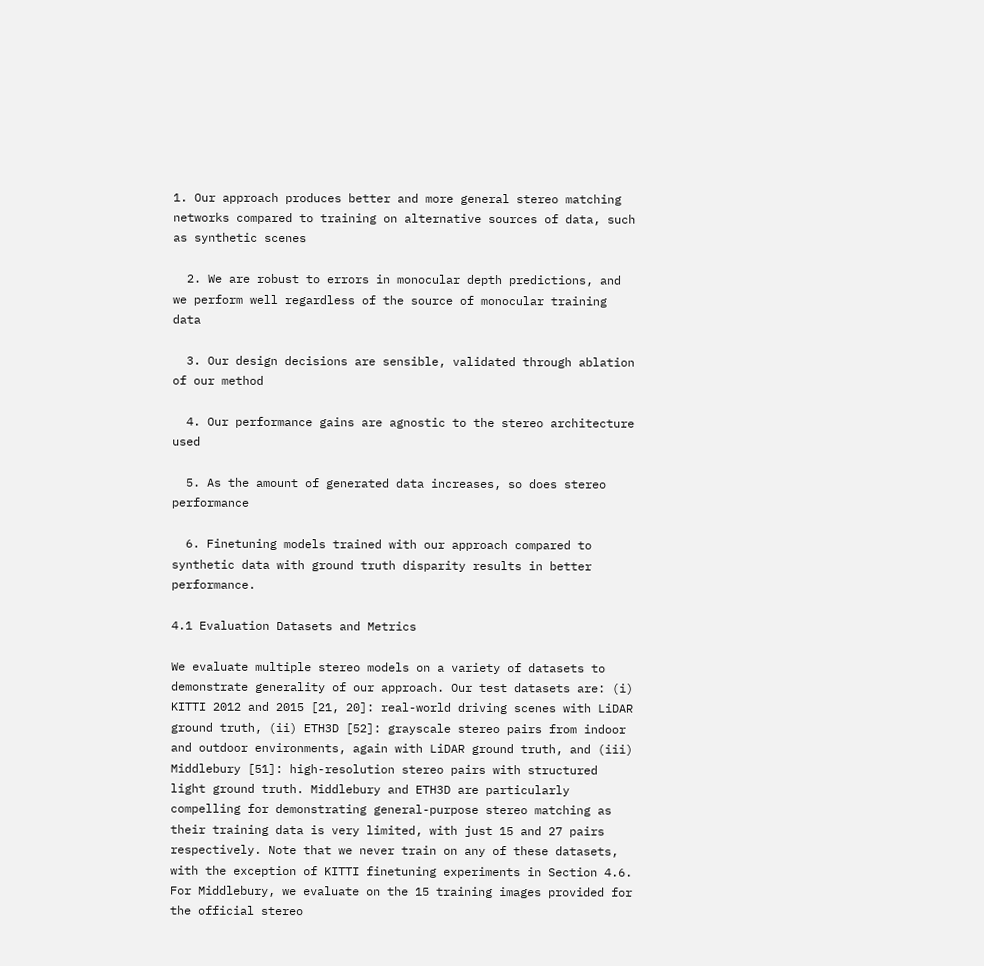1. Our approach produces better and more general stereo matching networks compared to training on alternative sources of data, such as synthetic scenes

  2. We are robust to errors in monocular depth predictions, and we perform well regardless of the source of monocular training data

  3. Our design decisions are sensible, validated through ablation of our method

  4. Our performance gains are agnostic to the stereo architecture used

  5. As the amount of generated data increases, so does stereo performance

  6. Finetuning models trained with our approach compared to synthetic data with ground truth disparity results in better performance.

4.1 Evaluation Datasets and Metrics

We evaluate multiple stereo models on a variety of datasets to demonstrate generality of our approach. Our test datasets are: (i) KITTI 2012 and 2015 [21, 20]: real-world driving scenes with LiDAR ground truth, (ii) ETH3D [52]: grayscale stereo pairs from indoor and outdoor environments, again with LiDAR ground truth, and (iii) Middlebury [51]: high-resolution stereo pairs with structured light ground truth. Middlebury and ETH3D are particularly compelling for demonstrating general-purpose stereo matching as their training data is very limited, with just 15 and 27 pairs respectively. Note that we never train on any of these datasets, with the exception of KITTI finetuning experiments in Section 4.6. For Middlebury, we evaluate on the 15 training images provided for the official stereo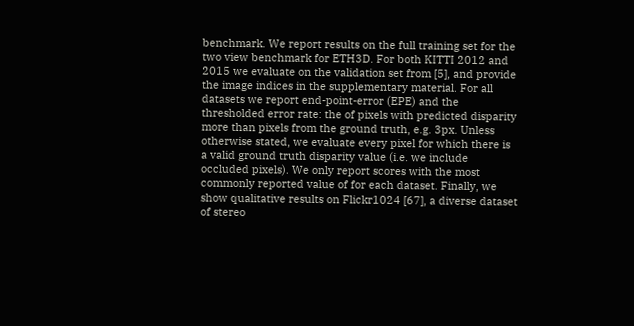benchmark. We report results on the full training set for the two view benchmark for ETH3D. For both KITTI 2012 and 2015 we evaluate on the validation set from [5], and provide the image indices in the supplementary material. For all datasets we report end-point-error (EPE) and the thresholded error rate: the of pixels with predicted disparity more than pixels from the ground truth, e.g. 3px. Unless otherwise stated, we evaluate every pixel for which there is a valid ground truth disparity value (i.e. we include occluded pixels). We only report scores with the most commonly reported value of for each dataset. Finally, we show qualitative results on Flickr1024 [67], a diverse dataset of stereo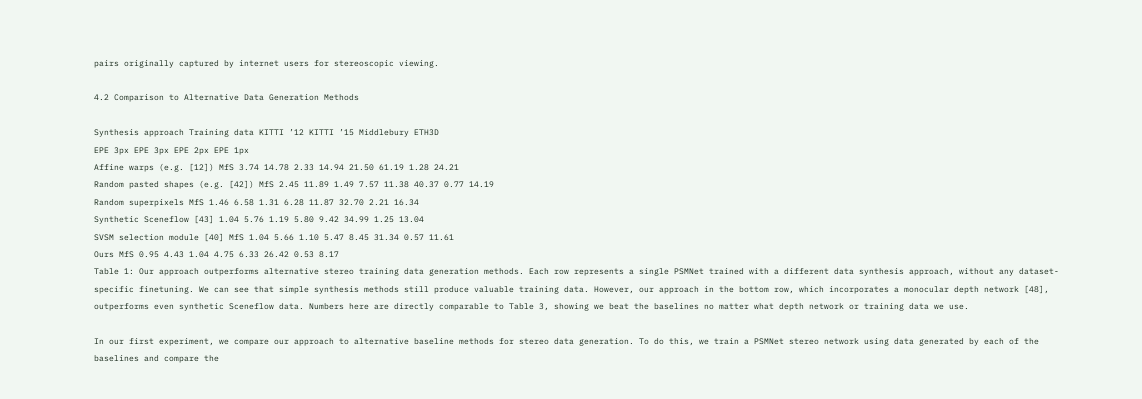pairs originally captured by internet users for stereoscopic viewing.

4.2 Comparison to Alternative Data Generation Methods

Synthesis approach Training data KITTI ’12 KITTI ’15 Middlebury ETH3D
EPE 3px EPE 3px EPE 2px EPE 1px
Affine warps (e.g. [12]) MfS 3.74 14.78 2.33 14.94 21.50 61.19 1.28 24.21
Random pasted shapes (e.g. [42]) MfS 2.45 11.89 1.49 7.57 11.38 40.37 0.77 14.19
Random superpixels MfS 1.46 6.58 1.31 6.28 11.87 32.70 2.21 16.34
Synthetic Sceneflow [43] 1.04 5.76 1.19 5.80 9.42 34.99 1.25 13.04
SVSM selection module [40] MfS 1.04 5.66 1.10 5.47 8.45 31.34 0.57 11.61
Ours MfS 0.95 4.43 1.04 4.75 6.33 26.42 0.53 8.17
Table 1: Our approach outperforms alternative stereo training data generation methods. Each row represents a single PSMNet trained with a different data synthesis approach, without any dataset-specific finetuning. We can see that simple synthesis methods still produce valuable training data. However, our approach in the bottom row, which incorporates a monocular depth network [48], outperforms even synthetic Sceneflow data. Numbers here are directly comparable to Table 3, showing we beat the baselines no matter what depth network or training data we use.

In our first experiment, we compare our approach to alternative baseline methods for stereo data generation. To do this, we train a PSMNet stereo network using data generated by each of the baselines and compare the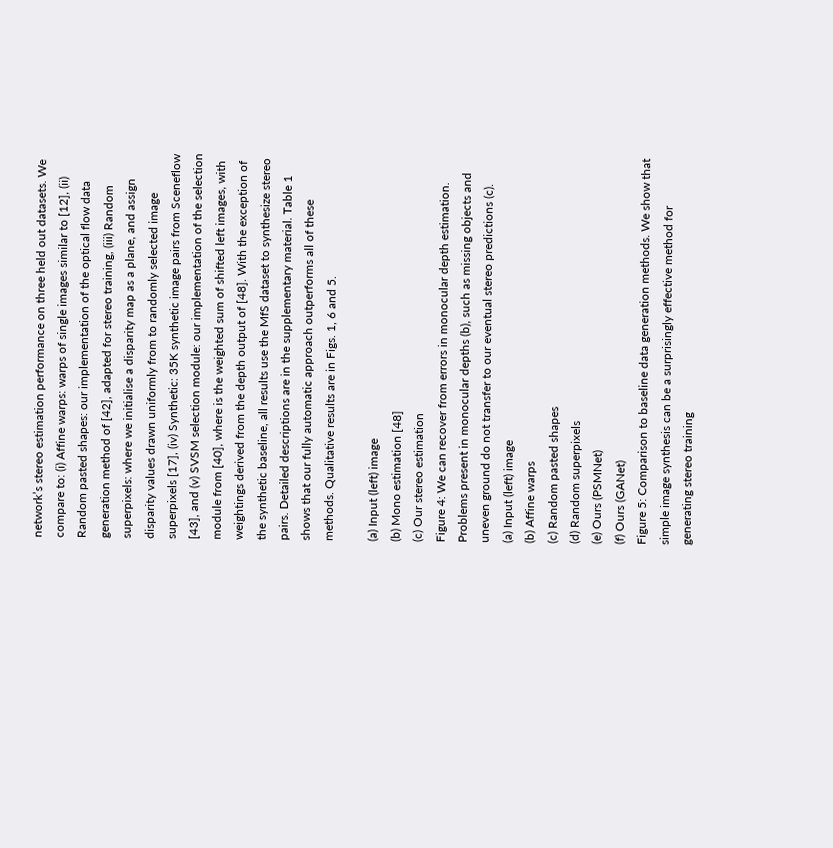network’s stereo estimation performance on three held out datasets. We compare to: (i) Affine warps: warps of single images similar to [12], (ii) Random pasted shapes: our implementation of the optical flow data generation method of [42], adapted for stereo training, (iii) Random superpixels: where we initialise a disparity map as a plane, and assign disparity values drawn uniformly from to randomly selected image superpixels [17], (iv) Synthetic: 35K synthetic image pairs from Sceneflow [43], and (v) SVSM selection module: our implementation of the selection module from [40], where is the weighted sum of shifted left images, with weightings derived from the depth output of [48]. With the exception of the synthetic baseline, all results use the MfS dataset to synthesize stereo pairs. Detailed descriptions are in the supplementary material. Table 1 shows that our fully automatic approach outperforms all of these methods. Qualitative results are in Figs. 1, 6 and 5.

(a) Input (left) image
(b) Mono estimation [48]
(c) Our stereo estimation
Figure 4: We can recover from errors in monocular depth estimation. Problems present in monocular depths (b), such as missing objects and uneven ground do not transfer to our eventual stereo predictions (c).
(a) Input (left) image
(b) Affine warps
(c) Random pasted shapes
(d) Random superpixels
(e) Ours (PSMNet)
(f) Ours (GANet)
Figure 5: Comparison to baseline data generation methods. We show that simple image synthesis can be a surprisingly effective method for generating stereo training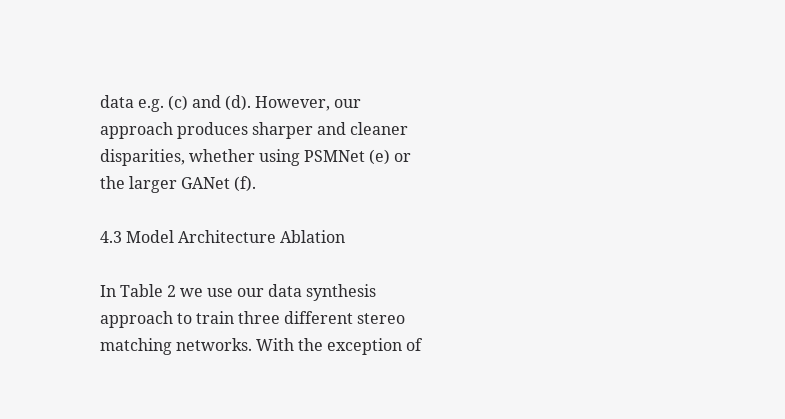data e.g. (c) and (d). However, our approach produces sharper and cleaner disparities, whether using PSMNet (e) or the larger GANet (f).

4.3 Model Architecture Ablation

In Table 2 we use our data synthesis approach to train three different stereo matching networks. With the exception of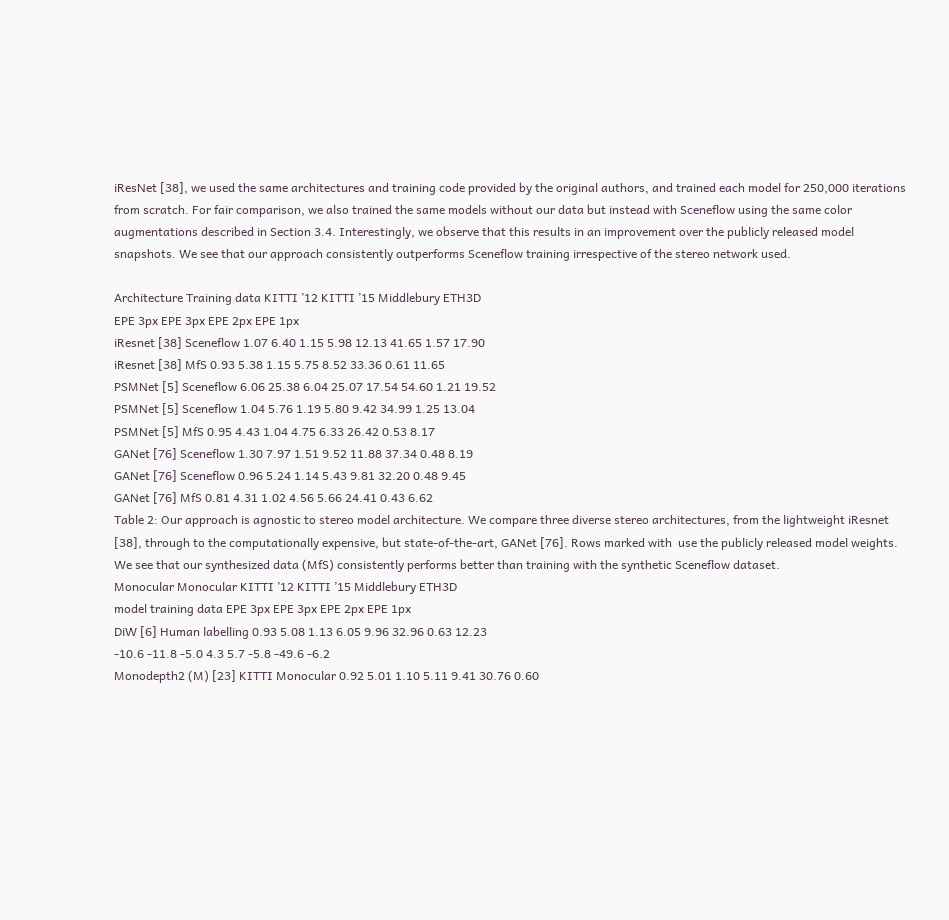iResNet [38], we used the same architectures and training code provided by the original authors, and trained each model for 250,000 iterations from scratch. For fair comparison, we also trained the same models without our data but instead with Sceneflow using the same color augmentations described in Section 3.4. Interestingly, we observe that this results in an improvement over the publicly released model snapshots. We see that our approach consistently outperforms Sceneflow training irrespective of the stereo network used.

Architecture Training data KITTI ’12 KITTI ’15 Middlebury ETH3D
EPE 3px EPE 3px EPE 2px EPE 1px
iResnet [38] Sceneflow 1.07 6.40 1.15 5.98 12.13 41.65 1.57 17.90
iResnet [38] MfS 0.93 5.38 1.15 5.75 8.52 33.36 0.61 11.65
PSMNet [5] Sceneflow 6.06 25.38 6.04 25.07 17.54 54.60 1.21 19.52
PSMNet [5] Sceneflow 1.04 5.76 1.19 5.80 9.42 34.99 1.25 13.04
PSMNet [5] MfS 0.95 4.43 1.04 4.75 6.33 26.42 0.53 8.17
GANet [76] Sceneflow 1.30 7.97 1.51 9.52 11.88 37.34 0.48 8.19
GANet [76] Sceneflow 0.96 5.24 1.14 5.43 9.81 32.20 0.48 9.45
GANet [76] MfS 0.81 4.31 1.02 4.56 5.66 24.41 0.43 6.62
Table 2: Our approach is agnostic to stereo model architecture. We compare three diverse stereo architectures, from the lightweight iResnet [38], through to the computationally expensive, but state-of-the-art, GANet [76]. Rows marked with  use the publicly released model weights. We see that our synthesized data (MfS) consistently performs better than training with the synthetic Sceneflow dataset.
Monocular Monocular KITTI ’12 KITTI ’15 Middlebury ETH3D
model training data EPE 3px EPE 3px EPE 2px EPE 1px
DiW [6] Human labelling 0.93 5.08 1.13 6.05 9.96 32.96 0.63 12.23
-10.6 -11.8 -5.0 4.3 5.7 -5.8 -49.6 -6.2
Monodepth2 (M) [23] KITTI Monocular 0.92 5.01 1.10 5.11 9.41 30.76 0.60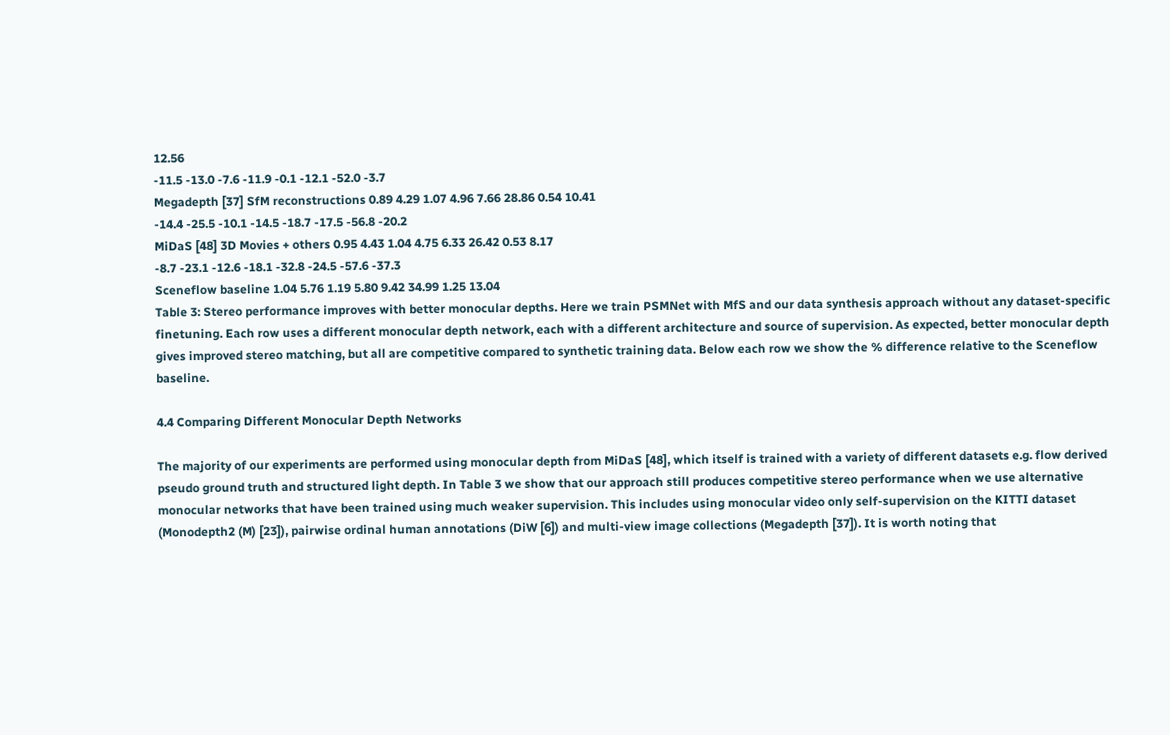12.56
-11.5 -13.0 -7.6 -11.9 -0.1 -12.1 -52.0 -3.7
Megadepth [37] SfM reconstructions 0.89 4.29 1.07 4.96 7.66 28.86 0.54 10.41
-14.4 -25.5 -10.1 -14.5 -18.7 -17.5 -56.8 -20.2
MiDaS [48] 3D Movies + others 0.95 4.43 1.04 4.75 6.33 26.42 0.53 8.17
-8.7 -23.1 -12.6 -18.1 -32.8 -24.5 -57.6 -37.3
Sceneflow baseline 1.04 5.76 1.19 5.80 9.42 34.99 1.25 13.04
Table 3: Stereo performance improves with better monocular depths. Here we train PSMNet with MfS and our data synthesis approach without any dataset-specific finetuning. Each row uses a different monocular depth network, each with a different architecture and source of supervision. As expected, better monocular depth gives improved stereo matching, but all are competitive compared to synthetic training data. Below each row we show the % difference relative to the Sceneflow baseline.

4.4 Comparing Different Monocular Depth Networks

The majority of our experiments are performed using monocular depth from MiDaS [48], which itself is trained with a variety of different datasets e.g. flow derived pseudo ground truth and structured light depth. In Table 3 we show that our approach still produces competitive stereo performance when we use alternative monocular networks that have been trained using much weaker supervision. This includes using monocular video only self-supervision on the KITTI dataset (Monodepth2 (M) [23]), pairwise ordinal human annotations (DiW [6]) and multi-view image collections (Megadepth [37]). It is worth noting that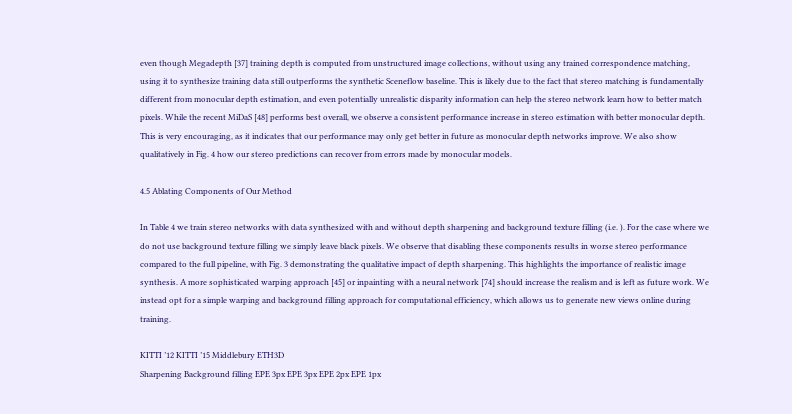even though Megadepth [37] training depth is computed from unstructured image collections, without using any trained correspondence matching, using it to synthesize training data still outperforms the synthetic Sceneflow baseline. This is likely due to the fact that stereo matching is fundamentally different from monocular depth estimation, and even potentially unrealistic disparity information can help the stereo network learn how to better match pixels. While the recent MiDaS [48] performs best overall, we observe a consistent performance increase in stereo estimation with better monocular depth. This is very encouraging, as it indicates that our performance may only get better in future as monocular depth networks improve. We also show qualitatively in Fig. 4 how our stereo predictions can recover from errors made by monocular models.

4.5 Ablating Components of Our Method

In Table 4 we train stereo networks with data synthesized with and without depth sharpening and background texture filling (i.e. ). For the case where we do not use background texture filling we simply leave black pixels. We observe that disabling these components results in worse stereo performance compared to the full pipeline, with Fig. 3 demonstrating the qualitative impact of depth sharpening. This highlights the importance of realistic image synthesis. A more sophisticated warping approach [45] or inpainting with a neural network [74] should increase the realism and is left as future work. We instead opt for a simple warping and background filling approach for computational efficiency, which allows us to generate new views online during training.

KITTI ’12 KITTI ’15 Middlebury ETH3D
Sharpening Background filling EPE 3px EPE 3px EPE 2px EPE 1px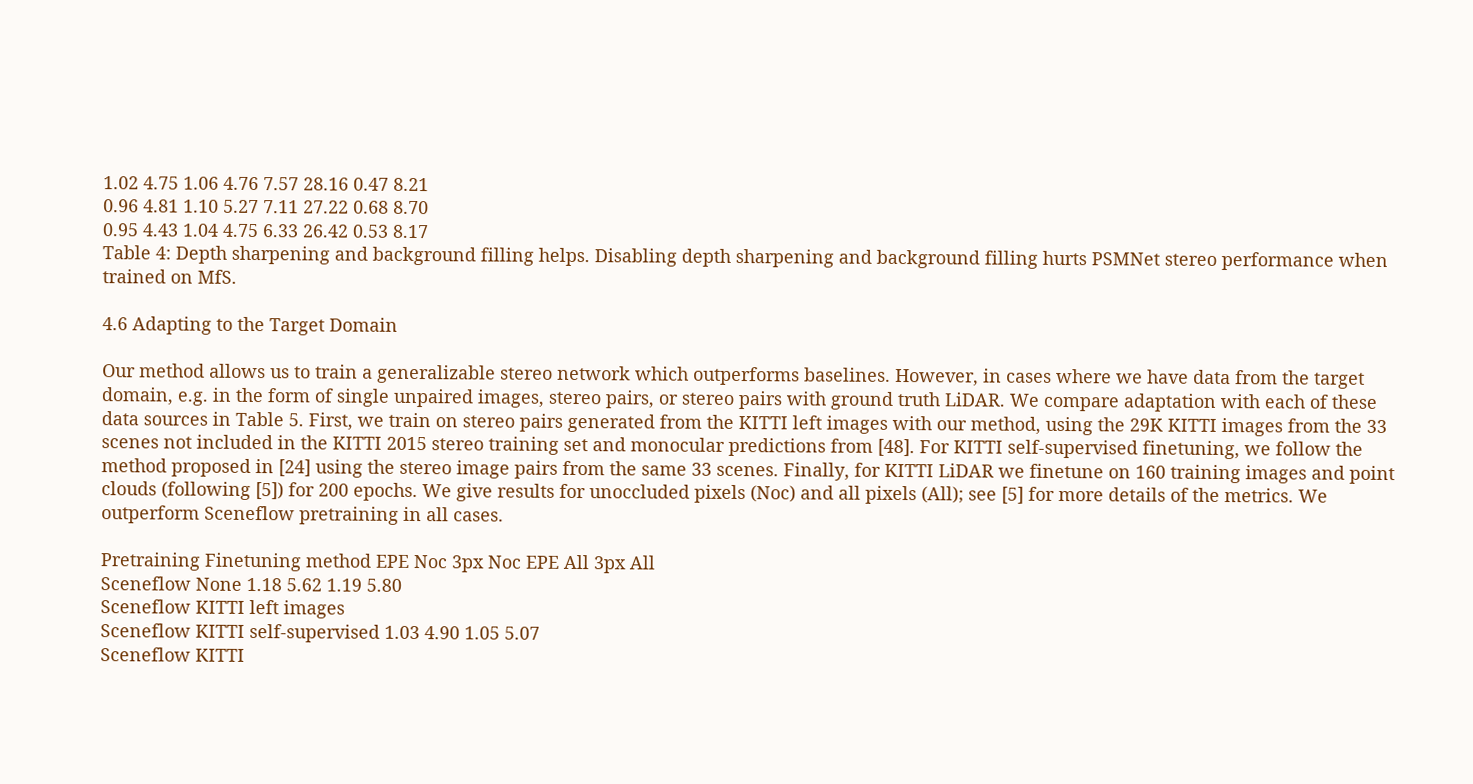1.02 4.75 1.06 4.76 7.57 28.16 0.47 8.21
0.96 4.81 1.10 5.27 7.11 27.22 0.68 8.70
0.95 4.43 1.04 4.75 6.33 26.42 0.53 8.17
Table 4: Depth sharpening and background filling helps. Disabling depth sharpening and background filling hurts PSMNet stereo performance when trained on MfS.

4.6 Adapting to the Target Domain

Our method allows us to train a generalizable stereo network which outperforms baselines. However, in cases where we have data from the target domain, e.g. in the form of single unpaired images, stereo pairs, or stereo pairs with ground truth LiDAR. We compare adaptation with each of these data sources in Table 5. First, we train on stereo pairs generated from the KITTI left images with our method, using the 29K KITTI images from the 33 scenes not included in the KITTI 2015 stereo training set and monocular predictions from [48]. For KITTI self-supervised finetuning, we follow the method proposed in [24] using the stereo image pairs from the same 33 scenes. Finally, for KITTI LiDAR we finetune on 160 training images and point clouds (following [5]) for 200 epochs. We give results for unoccluded pixels (Noc) and all pixels (All); see [5] for more details of the metrics. We outperform Sceneflow pretraining in all cases.

Pretraining Finetuning method EPE Noc 3px Noc EPE All 3px All
Sceneflow None 1.18 5.62 1.19 5.80
Sceneflow KITTI left images
Sceneflow KITTI self-supervised 1.03 4.90 1.05 5.07
Sceneflow KITTI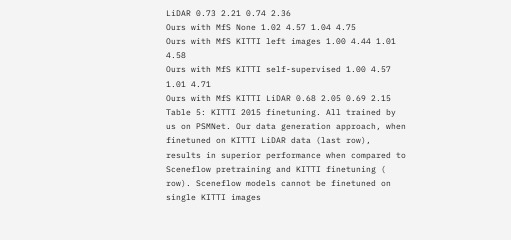LiDAR 0.73 2.21 0.74 2.36
Ours with MfS None 1.02 4.57 1.04 4.75
Ours with MfS KITTI left images 1.00 4.44 1.01 4.58
Ours with MfS KITTI self-supervised 1.00 4.57 1.01 4.71
Ours with MfS KITTI LiDAR 0.68 2.05 0.69 2.15
Table 5: KITTI 2015 finetuning. All trained by us on PSMNet. Our data generation approach, when finetuned on KITTI LiDAR data (last row), results in superior performance when compared to Sceneflow pretraining and KITTI finetuning ( row). Sceneflow models cannot be finetuned on single KITTI images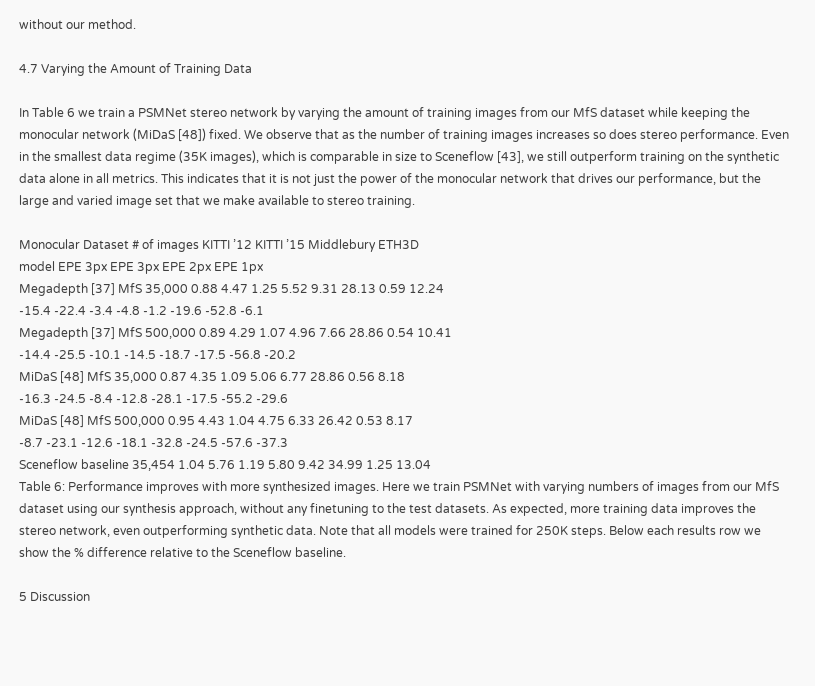without our method.

4.7 Varying the Amount of Training Data

In Table 6 we train a PSMNet stereo network by varying the amount of training images from our MfS dataset while keeping the monocular network (MiDaS [48]) fixed. We observe that as the number of training images increases so does stereo performance. Even in the smallest data regime (35K images), which is comparable in size to Sceneflow [43], we still outperform training on the synthetic data alone in all metrics. This indicates that it is not just the power of the monocular network that drives our performance, but the large and varied image set that we make available to stereo training.

Monocular Dataset # of images KITTI ’12 KITTI ’15 Middlebury ETH3D
model EPE 3px EPE 3px EPE 2px EPE 1px
Megadepth [37] MfS 35,000 0.88 4.47 1.25 5.52 9.31 28.13 0.59 12.24
-15.4 -22.4 -3.4 -4.8 -1.2 -19.6 -52.8 -6.1
Megadepth [37] MfS 500,000 0.89 4.29 1.07 4.96 7.66 28.86 0.54 10.41
-14.4 -25.5 -10.1 -14.5 -18.7 -17.5 -56.8 -20.2
MiDaS [48] MfS 35,000 0.87 4.35 1.09 5.06 6.77 28.86 0.56 8.18
-16.3 -24.5 -8.4 -12.8 -28.1 -17.5 -55.2 -29.6
MiDaS [48] MfS 500,000 0.95 4.43 1.04 4.75 6.33 26.42 0.53 8.17
-8.7 -23.1 -12.6 -18.1 -32.8 -24.5 -57.6 -37.3
Sceneflow baseline 35,454 1.04 5.76 1.19 5.80 9.42 34.99 1.25 13.04
Table 6: Performance improves with more synthesized images. Here we train PSMNet with varying numbers of images from our MfS dataset using our synthesis approach, without any finetuning to the test datasets. As expected, more training data improves the stereo network, even outperforming synthetic data. Note that all models were trained for 250K steps. Below each results row we show the % difference relative to the Sceneflow baseline.

5 Discussion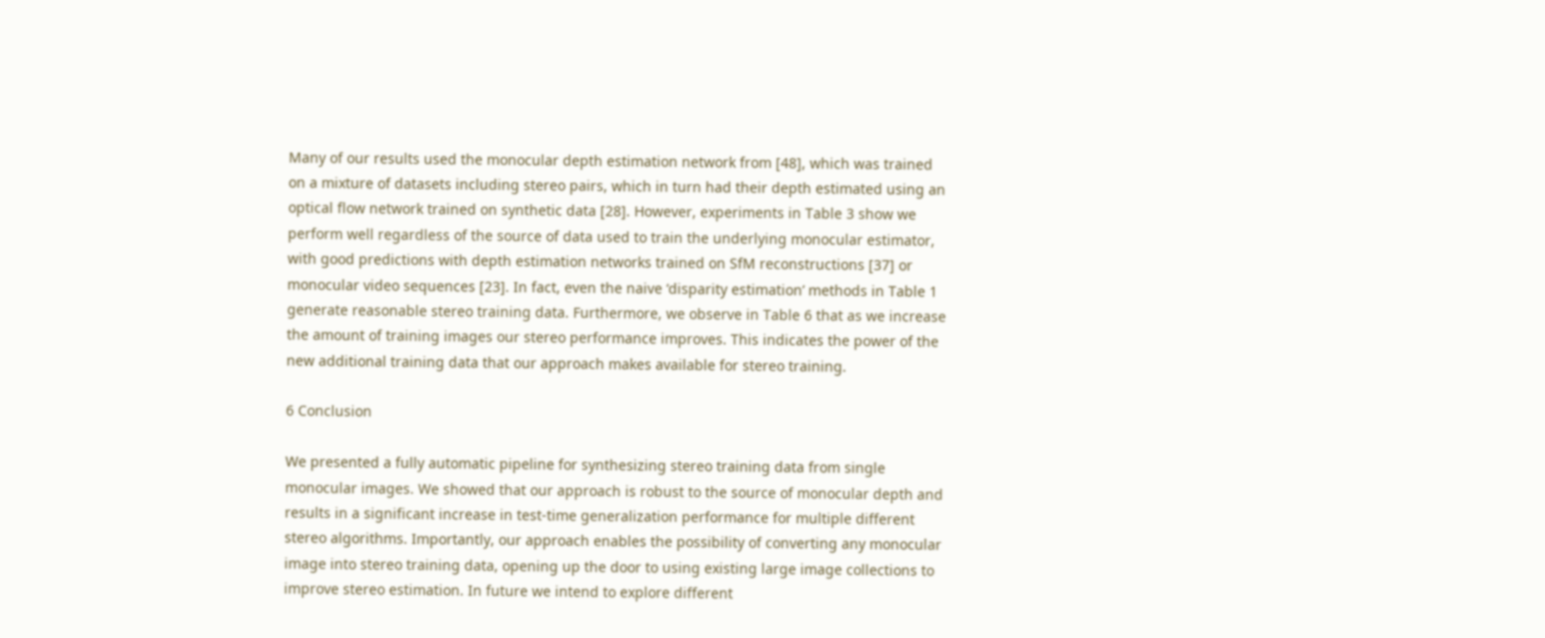Many of our results used the monocular depth estimation network from [48], which was trained on a mixture of datasets including stereo pairs, which in turn had their depth estimated using an optical flow network trained on synthetic data [28]. However, experiments in Table 3 show we perform well regardless of the source of data used to train the underlying monocular estimator, with good predictions with depth estimation networks trained on SfM reconstructions [37] or monocular video sequences [23]. In fact, even the naive ‘disparity estimation’ methods in Table 1 generate reasonable stereo training data. Furthermore, we observe in Table 6 that as we increase the amount of training images our stereo performance improves. This indicates the power of the new additional training data that our approach makes available for stereo training.

6 Conclusion

We presented a fully automatic pipeline for synthesizing stereo training data from single monocular images. We showed that our approach is robust to the source of monocular depth and results in a significant increase in test-time generalization performance for multiple different stereo algorithms. Importantly, our approach enables the possibility of converting any monocular image into stereo training data, opening up the door to using existing large image collections to improve stereo estimation. In future we intend to explore different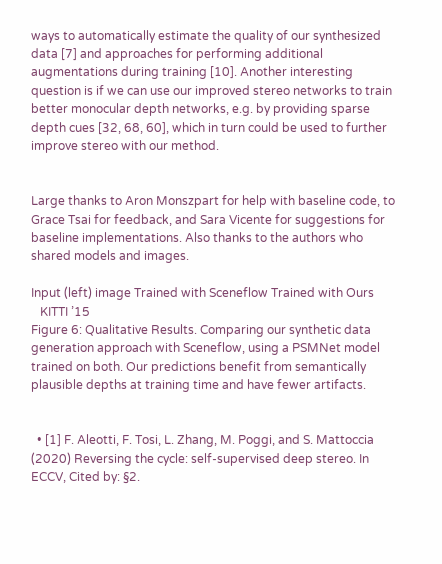ways to automatically estimate the quality of our synthesized data [7] and approaches for performing additional augmentations during training [10]. Another interesting question is if we can use our improved stereo networks to train better monocular depth networks, e.g. by providing sparse depth cues [32, 68, 60], which in turn could be used to further improve stereo with our method.


Large thanks to Aron Monszpart for help with baseline code, to Grace Tsai for feedback, and Sara Vicente for suggestions for baseline implementations. Also thanks to the authors who shared models and images.

Input (left) image Trained with Sceneflow Trained with Ours
   KITTI ’15
Figure 6: Qualitative Results. Comparing our synthetic data generation approach with Sceneflow, using a PSMNet model trained on both. Our predictions benefit from semantically plausible depths at training time and have fewer artifacts.


  • [1] F. Aleotti, F. Tosi, L. Zhang, M. Poggi, and S. Mattoccia (2020) Reversing the cycle: self-supervised deep stereo. In ECCV, Cited by: §2.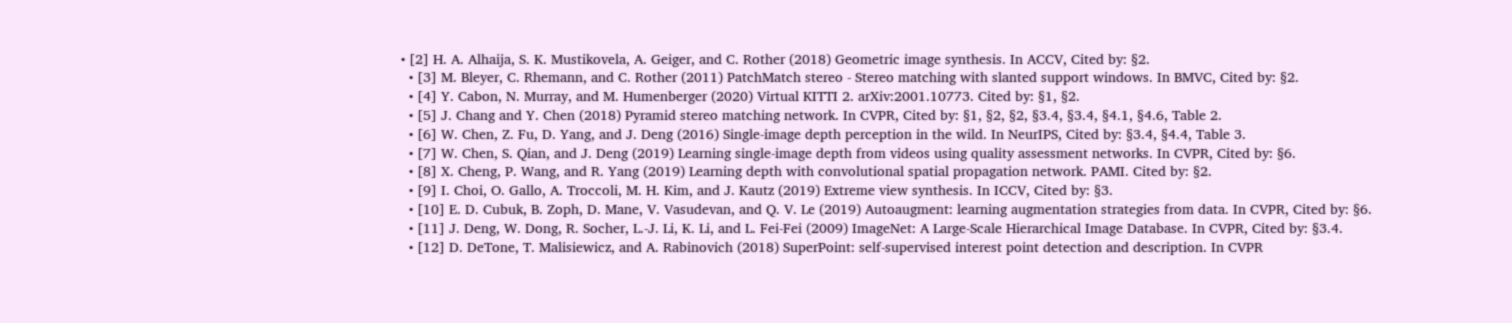• [2] H. A. Alhaija, S. K. Mustikovela, A. Geiger, and C. Rother (2018) Geometric image synthesis. In ACCV, Cited by: §2.
  • [3] M. Bleyer, C. Rhemann, and C. Rother (2011) PatchMatch stereo - Stereo matching with slanted support windows. In BMVC, Cited by: §2.
  • [4] Y. Cabon, N. Murray, and M. Humenberger (2020) Virtual KITTI 2. arXiv:2001.10773. Cited by: §1, §2.
  • [5] J. Chang and Y. Chen (2018) Pyramid stereo matching network. In CVPR, Cited by: §1, §2, §2, §3.4, §3.4, §4.1, §4.6, Table 2.
  • [6] W. Chen, Z. Fu, D. Yang, and J. Deng (2016) Single-image depth perception in the wild. In NeurIPS, Cited by: §3.4, §4.4, Table 3.
  • [7] W. Chen, S. Qian, and J. Deng (2019) Learning single-image depth from videos using quality assessment networks. In CVPR, Cited by: §6.
  • [8] X. Cheng, P. Wang, and R. Yang (2019) Learning depth with convolutional spatial propagation network. PAMI. Cited by: §2.
  • [9] I. Choi, O. Gallo, A. Troccoli, M. H. Kim, and J. Kautz (2019) Extreme view synthesis. In ICCV, Cited by: §3.
  • [10] E. D. Cubuk, B. Zoph, D. Mane, V. Vasudevan, and Q. V. Le (2019) Autoaugment: learning augmentation strategies from data. In CVPR, Cited by: §6.
  • [11] J. Deng, W. Dong, R. Socher, L.-J. Li, K. Li, and L. Fei-Fei (2009) ImageNet: A Large-Scale Hierarchical Image Database. In CVPR, Cited by: §3.4.
  • [12] D. DeTone, T. Malisiewicz, and A. Rabinovich (2018) SuperPoint: self-supervised interest point detection and description. In CVPR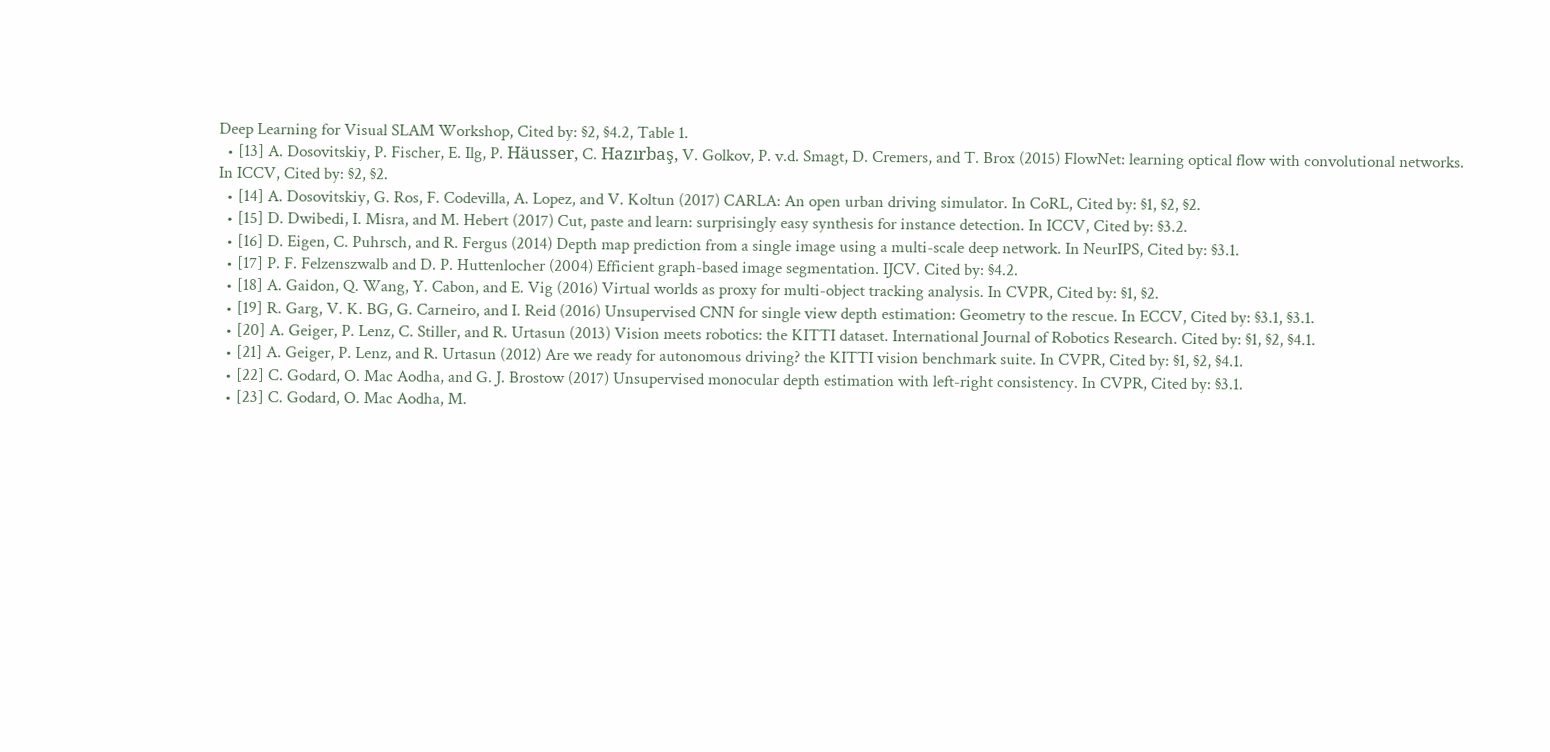Deep Learning for Visual SLAM Workshop, Cited by: §2, §4.2, Table 1.
  • [13] A. Dosovitskiy, P. Fischer, E. Ilg, P. Häusser, C. Hazırbaş, V. Golkov, P. v.d. Smagt, D. Cremers, and T. Brox (2015) FlowNet: learning optical flow with convolutional networks. In ICCV, Cited by: §2, §2.
  • [14] A. Dosovitskiy, G. Ros, F. Codevilla, A. Lopez, and V. Koltun (2017) CARLA: An open urban driving simulator. In CoRL, Cited by: §1, §2, §2.
  • [15] D. Dwibedi, I. Misra, and M. Hebert (2017) Cut, paste and learn: surprisingly easy synthesis for instance detection. In ICCV, Cited by: §3.2.
  • [16] D. Eigen, C. Puhrsch, and R. Fergus (2014) Depth map prediction from a single image using a multi-scale deep network. In NeurIPS, Cited by: §3.1.
  • [17] P. F. Felzenszwalb and D. P. Huttenlocher (2004) Efficient graph-based image segmentation. IJCV. Cited by: §4.2.
  • [18] A. Gaidon, Q. Wang, Y. Cabon, and E. Vig (2016) Virtual worlds as proxy for multi-object tracking analysis. In CVPR, Cited by: §1, §2.
  • [19] R. Garg, V. K. BG, G. Carneiro, and I. Reid (2016) Unsupervised CNN for single view depth estimation: Geometry to the rescue. In ECCV, Cited by: §3.1, §3.1.
  • [20] A. Geiger, P. Lenz, C. Stiller, and R. Urtasun (2013) Vision meets robotics: the KITTI dataset. International Journal of Robotics Research. Cited by: §1, §2, §4.1.
  • [21] A. Geiger, P. Lenz, and R. Urtasun (2012) Are we ready for autonomous driving? the KITTI vision benchmark suite. In CVPR, Cited by: §1, §2, §4.1.
  • [22] C. Godard, O. Mac Aodha, and G. J. Brostow (2017) Unsupervised monocular depth estimation with left-right consistency. In CVPR, Cited by: §3.1.
  • [23] C. Godard, O. Mac Aodha, M.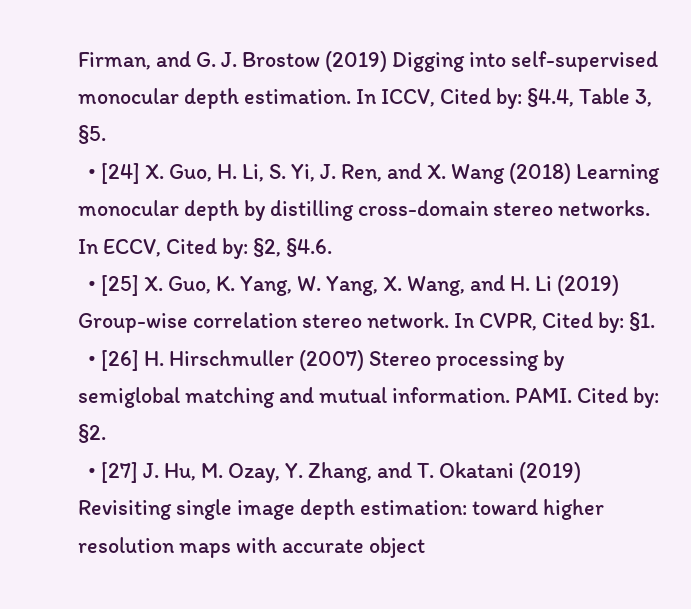Firman, and G. J. Brostow (2019) Digging into self-supervised monocular depth estimation. In ICCV, Cited by: §4.4, Table 3, §5.
  • [24] X. Guo, H. Li, S. Yi, J. Ren, and X. Wang (2018) Learning monocular depth by distilling cross-domain stereo networks. In ECCV, Cited by: §2, §4.6.
  • [25] X. Guo, K. Yang, W. Yang, X. Wang, and H. Li (2019) Group-wise correlation stereo network. In CVPR, Cited by: §1.
  • [26] H. Hirschmuller (2007) Stereo processing by semiglobal matching and mutual information. PAMI. Cited by: §2.
  • [27] J. Hu, M. Ozay, Y. Zhang, and T. Okatani (2019) Revisiting single image depth estimation: toward higher resolution maps with accurate object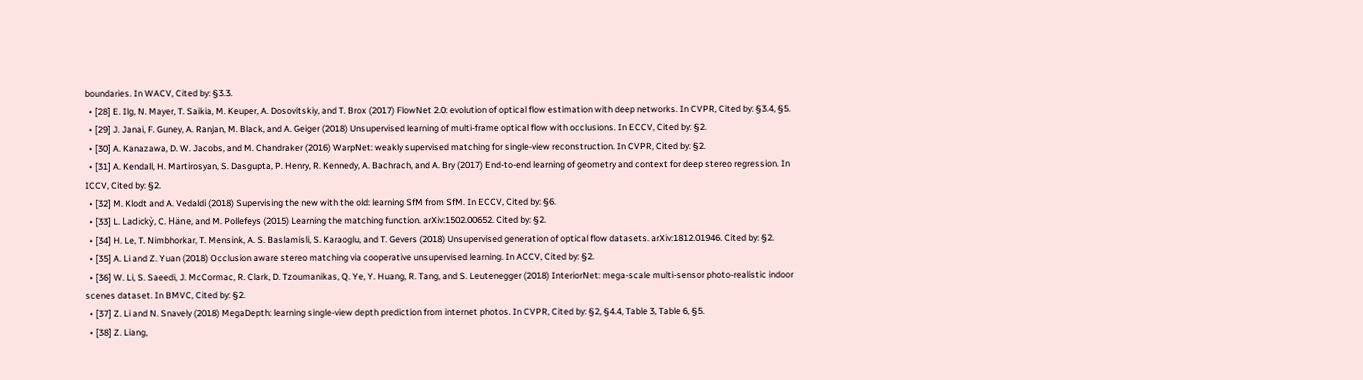boundaries. In WACV, Cited by: §3.3.
  • [28] E. Ilg, N. Mayer, T. Saikia, M. Keuper, A. Dosovitskiy, and T. Brox (2017) FlowNet 2.0: evolution of optical flow estimation with deep networks. In CVPR, Cited by: §3.4, §5.
  • [29] J. Janai, F. Guney, A. Ranjan, M. Black, and A. Geiger (2018) Unsupervised learning of multi-frame optical flow with occlusions. In ECCV, Cited by: §2.
  • [30] A. Kanazawa, D. W. Jacobs, and M. Chandraker (2016) WarpNet: weakly supervised matching for single-view reconstruction. In CVPR, Cited by: §2.
  • [31] A. Kendall, H. Martirosyan, S. Dasgupta, P. Henry, R. Kennedy, A. Bachrach, and A. Bry (2017) End-to-end learning of geometry and context for deep stereo regression. In ICCV, Cited by: §2.
  • [32] M. Klodt and A. Vedaldi (2018) Supervising the new with the old: learning SfM from SfM. In ECCV, Cited by: §6.
  • [33] L. Ladickỳ, C. Häne, and M. Pollefeys (2015) Learning the matching function. arXiv:1502.00652. Cited by: §2.
  • [34] H. Le, T. Nimbhorkar, T. Mensink, A. S. Baslamisli, S. Karaoglu, and T. Gevers (2018) Unsupervised generation of optical flow datasets. arXiv:1812.01946. Cited by: §2.
  • [35] A. Li and Z. Yuan (2018) Occlusion aware stereo matching via cooperative unsupervised learning. In ACCV, Cited by: §2.
  • [36] W. Li, S. Saeedi, J. McCormac, R. Clark, D. Tzoumanikas, Q. Ye, Y. Huang, R. Tang, and S. Leutenegger (2018) InteriorNet: mega-scale multi-sensor photo-realistic indoor scenes dataset. In BMVC, Cited by: §2.
  • [37] Z. Li and N. Snavely (2018) MegaDepth: learning single-view depth prediction from internet photos. In CVPR, Cited by: §2, §4.4, Table 3, Table 6, §5.
  • [38] Z. Liang,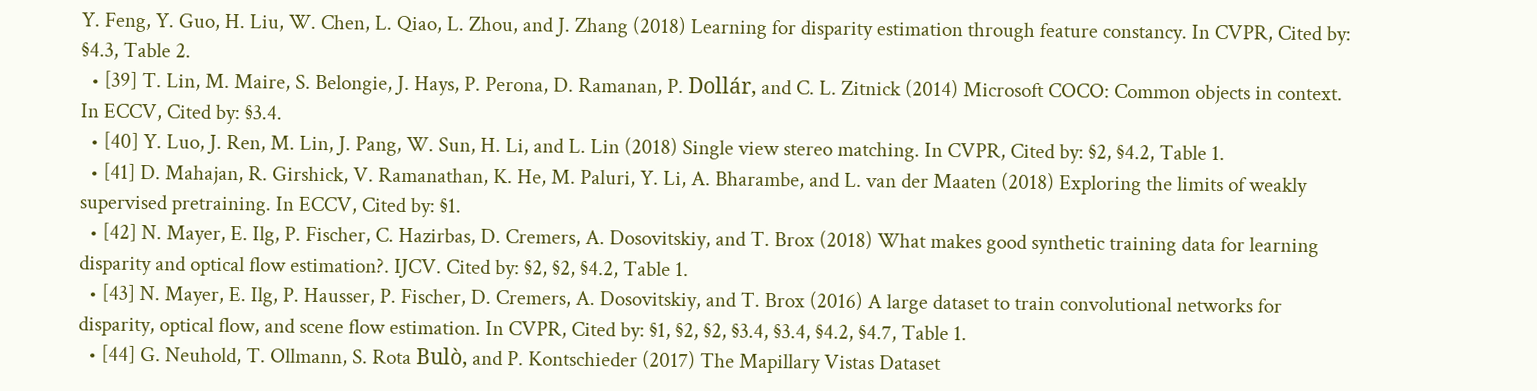Y. Feng, Y. Guo, H. Liu, W. Chen, L. Qiao, L. Zhou, and J. Zhang (2018) Learning for disparity estimation through feature constancy. In CVPR, Cited by: §4.3, Table 2.
  • [39] T. Lin, M. Maire, S. Belongie, J. Hays, P. Perona, D. Ramanan, P. Dollár, and C. L. Zitnick (2014) Microsoft COCO: Common objects in context. In ECCV, Cited by: §3.4.
  • [40] Y. Luo, J. Ren, M. Lin, J. Pang, W. Sun, H. Li, and L. Lin (2018) Single view stereo matching. In CVPR, Cited by: §2, §4.2, Table 1.
  • [41] D. Mahajan, R. Girshick, V. Ramanathan, K. He, M. Paluri, Y. Li, A. Bharambe, and L. van der Maaten (2018) Exploring the limits of weakly supervised pretraining. In ECCV, Cited by: §1.
  • [42] N. Mayer, E. Ilg, P. Fischer, C. Hazirbas, D. Cremers, A. Dosovitskiy, and T. Brox (2018) What makes good synthetic training data for learning disparity and optical flow estimation?. IJCV. Cited by: §2, §2, §4.2, Table 1.
  • [43] N. Mayer, E. Ilg, P. Hausser, P. Fischer, D. Cremers, A. Dosovitskiy, and T. Brox (2016) A large dataset to train convolutional networks for disparity, optical flow, and scene flow estimation. In CVPR, Cited by: §1, §2, §2, §3.4, §3.4, §4.2, §4.7, Table 1.
  • [44] G. Neuhold, T. Ollmann, S. Rota Bulò, and P. Kontschieder (2017) The Mapillary Vistas Dataset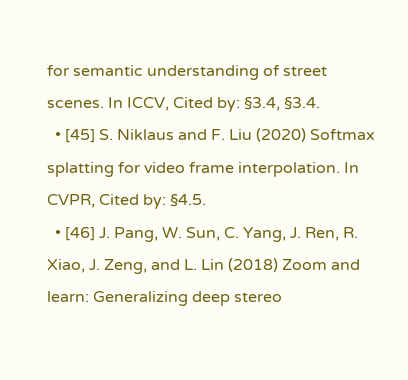for semantic understanding of street scenes. In ICCV, Cited by: §3.4, §3.4.
  • [45] S. Niklaus and F. Liu (2020) Softmax splatting for video frame interpolation. In CVPR, Cited by: §4.5.
  • [46] J. Pang, W. Sun, C. Yang, J. Ren, R. Xiao, J. Zeng, and L. Lin (2018) Zoom and learn: Generalizing deep stereo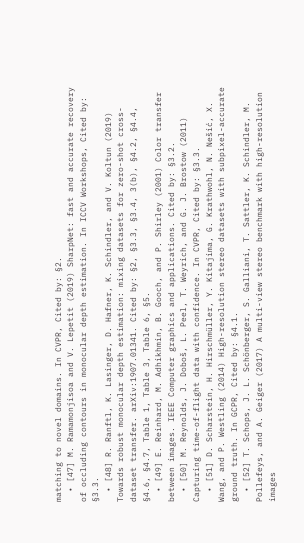matching to novel domains. In CVPR, Cited by: §2.
  • [47] M. Ramamonjisoa and V. Lepetit (2019) SharpNet: fast and accurate recovery of occluding contours in monocular depth estimation. In ICCV Workshops, Cited by: §3.3.
  • [48] R. Ranftl, K. Lasinger, D. Hafner, K. Schindler, and V. Koltun (2019) Towards robust monocular depth estimation: mixing datasets for zero-shot cross-dataset transfer. arXiv:1907.01341. Cited by: §2, §3.3, §3.4, 3(b), §4.2, §4.4, §4.6, §4.7, Table 1, Table 3, Table 6, §5.
  • [49] E. Reinhard, M. Adhikhmin, B. Gooch, and P. Shirley (2001) Color transfer between images. IEEE Computer graphics and applications. Cited by: §3.2.
  • [50] M. Reynolds, J. Doboš, L. Peel, T. Weyrich, and G. J. Brostow (2011) Capturing time-of-flight data with confidence. In CVPR, Cited by: §3.3.
  • [51] D. Scharstein, H. Hirschmüller, Y. Kitajima, G. Krathwohl, N. Nešić, X. Wang, and P. Westling (2014) High-resolution stereo datasets with subpixel-accurate ground truth. In GCPR, Cited by: §4.1.
  • [52] T. Schops, J. L. Schönberger, S. Galliani, T. Sattler, K. Schindler, M. Pollefeys, and A. Geiger (2017) A multi-view stereo benchmark with high-resolution images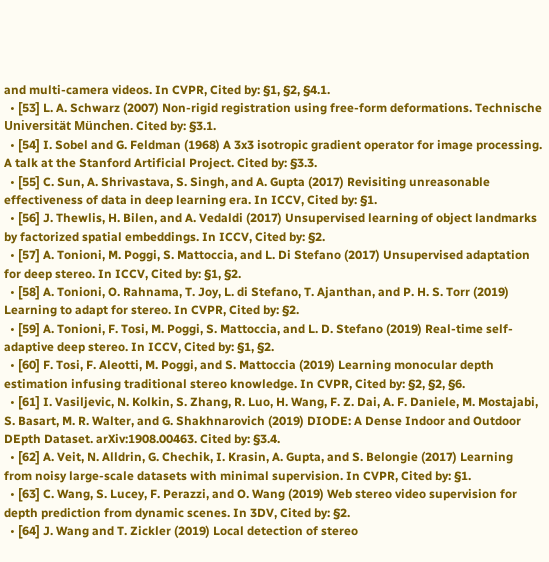and multi-camera videos. In CVPR, Cited by: §1, §2, §4.1.
  • [53] L. A. Schwarz (2007) Non-rigid registration using free-form deformations. Technische Universität München. Cited by: §3.1.
  • [54] I. Sobel and G. Feldman (1968) A 3x3 isotropic gradient operator for image processing. A talk at the Stanford Artificial Project. Cited by: §3.3.
  • [55] C. Sun, A. Shrivastava, S. Singh, and A. Gupta (2017) Revisiting unreasonable effectiveness of data in deep learning era. In ICCV, Cited by: §1.
  • [56] J. Thewlis, H. Bilen, and A. Vedaldi (2017) Unsupervised learning of object landmarks by factorized spatial embeddings. In ICCV, Cited by: §2.
  • [57] A. Tonioni, M. Poggi, S. Mattoccia, and L. Di Stefano (2017) Unsupervised adaptation for deep stereo. In ICCV, Cited by: §1, §2.
  • [58] A. Tonioni, O. Rahnama, T. Joy, L. di Stefano, T. Ajanthan, and P. H. S. Torr (2019) Learning to adapt for stereo. In CVPR, Cited by: §2.
  • [59] A. Tonioni, F. Tosi, M. Poggi, S. Mattoccia, and L. D. Stefano (2019) Real-time self-adaptive deep stereo. In ICCV, Cited by: §1, §2.
  • [60] F. Tosi, F. Aleotti, M. Poggi, and S. Mattoccia (2019) Learning monocular depth estimation infusing traditional stereo knowledge. In CVPR, Cited by: §2, §2, §6.
  • [61] I. Vasiljevic, N. Kolkin, S. Zhang, R. Luo, H. Wang, F. Z. Dai, A. F. Daniele, M. Mostajabi, S. Basart, M. R. Walter, and G. Shakhnarovich (2019) DIODE: A Dense Indoor and Outdoor DEpth Dataset. arXiv:1908.00463. Cited by: §3.4.
  • [62] A. Veit, N. Alldrin, G. Chechik, I. Krasin, A. Gupta, and S. Belongie (2017) Learning from noisy large-scale datasets with minimal supervision. In CVPR, Cited by: §1.
  • [63] C. Wang, S. Lucey, F. Perazzi, and O. Wang (2019) Web stereo video supervision for depth prediction from dynamic scenes. In 3DV, Cited by: §2.
  • [64] J. Wang and T. Zickler (2019) Local detection of stereo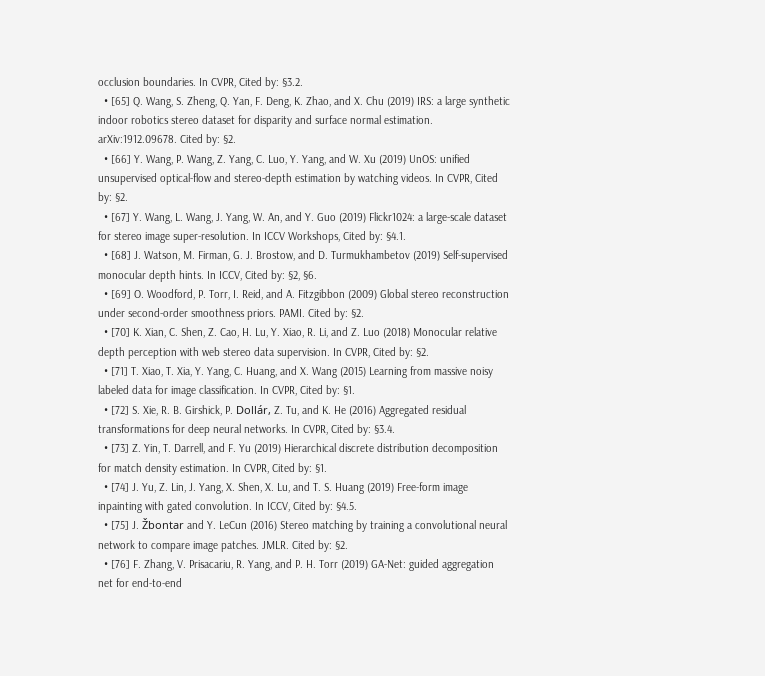occlusion boundaries. In CVPR, Cited by: §3.2.
  • [65] Q. Wang, S. Zheng, Q. Yan, F. Deng, K. Zhao, and X. Chu (2019) IRS: a large synthetic indoor robotics stereo dataset for disparity and surface normal estimation. arXiv:1912.09678. Cited by: §2.
  • [66] Y. Wang, P. Wang, Z. Yang, C. Luo, Y. Yang, and W. Xu (2019) UnOS: unified unsupervised optical-flow and stereo-depth estimation by watching videos. In CVPR, Cited by: §2.
  • [67] Y. Wang, L. Wang, J. Yang, W. An, and Y. Guo (2019) Flickr1024: a large-scale dataset for stereo image super-resolution. In ICCV Workshops, Cited by: §4.1.
  • [68] J. Watson, M. Firman, G. J. Brostow, and D. Turmukhambetov (2019) Self-supervised monocular depth hints. In ICCV, Cited by: §2, §6.
  • [69] O. Woodford, P. Torr, I. Reid, and A. Fitzgibbon (2009) Global stereo reconstruction under second-order smoothness priors. PAMI. Cited by: §2.
  • [70] K. Xian, C. Shen, Z. Cao, H. Lu, Y. Xiao, R. Li, and Z. Luo (2018) Monocular relative depth perception with web stereo data supervision. In CVPR, Cited by: §2.
  • [71] T. Xiao, T. Xia, Y. Yang, C. Huang, and X. Wang (2015) Learning from massive noisy labeled data for image classification. In CVPR, Cited by: §1.
  • [72] S. Xie, R. B. Girshick, P. Dollár, Z. Tu, and K. He (2016) Aggregated residual transformations for deep neural networks. In CVPR, Cited by: §3.4.
  • [73] Z. Yin, T. Darrell, and F. Yu (2019) Hierarchical discrete distribution decomposition for match density estimation. In CVPR, Cited by: §1.
  • [74] J. Yu, Z. Lin, J. Yang, X. Shen, X. Lu, and T. S. Huang (2019) Free-form image inpainting with gated convolution. In ICCV, Cited by: §4.5.
  • [75] J. Žbontar and Y. LeCun (2016) Stereo matching by training a convolutional neural network to compare image patches. JMLR. Cited by: §2.
  • [76] F. Zhang, V. Prisacariu, R. Yang, and P. H. Torr (2019) GA-Net: guided aggregation net for end-to-end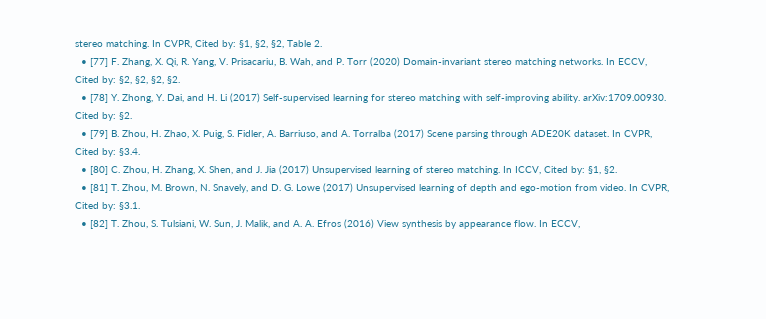stereo matching. In CVPR, Cited by: §1, §2, §2, Table 2.
  • [77] F. Zhang, X. Qi, R. Yang, V. Prisacariu, B. Wah, and P. Torr (2020) Domain-invariant stereo matching networks. In ECCV, Cited by: §2, §2, §2, §2.
  • [78] Y. Zhong, Y. Dai, and H. Li (2017) Self-supervised learning for stereo matching with self-improving ability. arXiv:1709.00930. Cited by: §2.
  • [79] B. Zhou, H. Zhao, X. Puig, S. Fidler, A. Barriuso, and A. Torralba (2017) Scene parsing through ADE20K dataset. In CVPR, Cited by: §3.4.
  • [80] C. Zhou, H. Zhang, X. Shen, and J. Jia (2017) Unsupervised learning of stereo matching. In ICCV, Cited by: §1, §2.
  • [81] T. Zhou, M. Brown, N. Snavely, and D. G. Lowe (2017) Unsupervised learning of depth and ego-motion from video. In CVPR, Cited by: §3.1.
  • [82] T. Zhou, S. Tulsiani, W. Sun, J. Malik, and A. A. Efros (2016) View synthesis by appearance flow. In ECCV,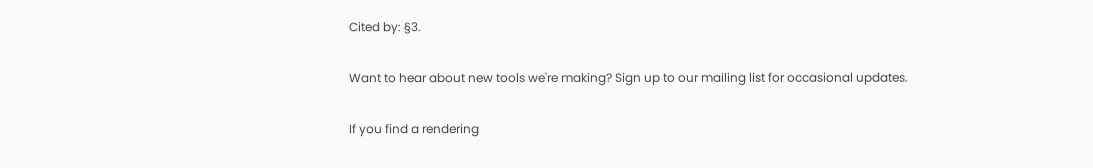Cited by: §3.

Want to hear about new tools we're making? Sign up to our mailing list for occasional updates.

If you find a rendering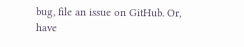bug, file an issue on GitHub. Or, have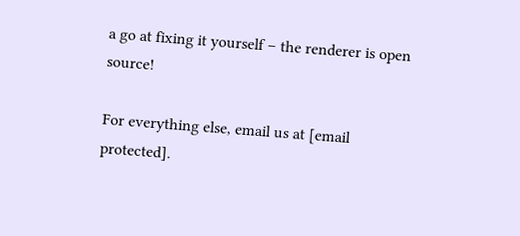a go at fixing it yourself – the renderer is open source!

For everything else, email us at [email protected].